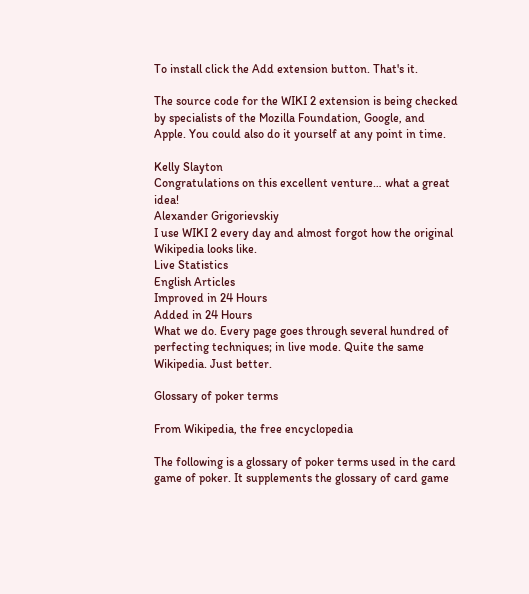To install click the Add extension button. That's it.

The source code for the WIKI 2 extension is being checked by specialists of the Mozilla Foundation, Google, and Apple. You could also do it yourself at any point in time.

Kelly Slayton
Congratulations on this excellent venture… what a great idea!
Alexander Grigorievskiy
I use WIKI 2 every day and almost forgot how the original Wikipedia looks like.
Live Statistics
English Articles
Improved in 24 Hours
Added in 24 Hours
What we do. Every page goes through several hundred of perfecting techniques; in live mode. Quite the same Wikipedia. Just better.

Glossary of poker terms

From Wikipedia, the free encyclopedia

The following is a glossary of poker terms used in the card game of poker. It supplements the glossary of card game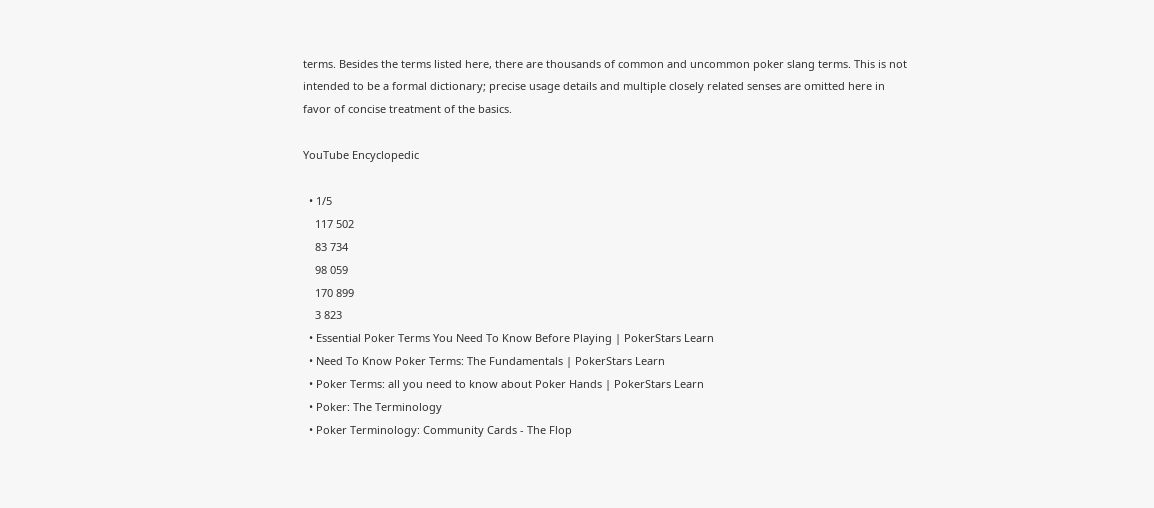terms. Besides the terms listed here, there are thousands of common and uncommon poker slang terms. This is not intended to be a formal dictionary; precise usage details and multiple closely related senses are omitted here in favor of concise treatment of the basics.

YouTube Encyclopedic

  • 1/5
    117 502
    83 734
    98 059
    170 899
    3 823
  • Essential Poker Terms You Need To Know Before Playing | PokerStars Learn
  • Need To Know Poker Terms: The Fundamentals | PokerStars Learn
  • Poker Terms: all you need to know about Poker Hands | PokerStars Learn
  • Poker: The Terminology
  • Poker Terminology: Community Cards - The Flop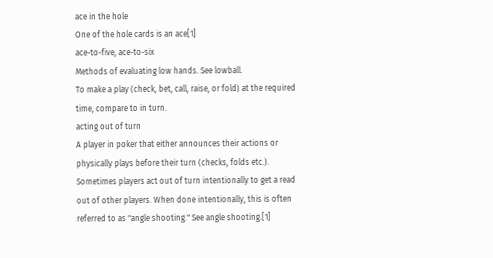ace in the hole
One of the hole cards is an ace[1]
ace-to-five, ace-to-six
Methods of evaluating low hands. See lowball.
To make a play (check, bet, call, raise, or fold) at the required time, compare to in turn.
acting out of turn
A player in poker that either announces their actions or physically plays before their turn (checks, folds etc.). Sometimes players act out of turn intentionally to get a read out of other players. When done intentionally, this is often referred to as "angle shooting." See angle shooting.[1]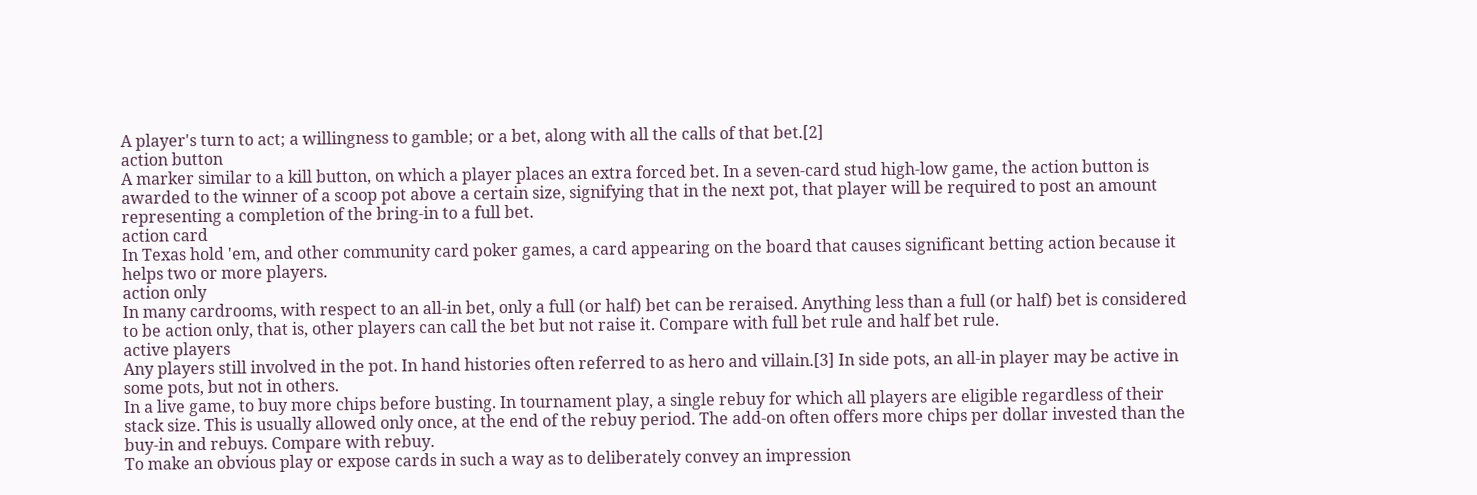A player's turn to act; a willingness to gamble; or a bet, along with all the calls of that bet.[2]
action button
A marker similar to a kill button, on which a player places an extra forced bet. In a seven-card stud high-low game, the action button is awarded to the winner of a scoop pot above a certain size, signifying that in the next pot, that player will be required to post an amount representing a completion of the bring-in to a full bet.
action card
In Texas hold 'em, and other community card poker games, a card appearing on the board that causes significant betting action because it helps two or more players.
action only
In many cardrooms, with respect to an all-in bet, only a full (or half) bet can be reraised. Anything less than a full (or half) bet is considered to be action only, that is, other players can call the bet but not raise it. Compare with full bet rule and half bet rule.
active players
Any players still involved in the pot. In hand histories often referred to as hero and villain.[3] In side pots, an all-in player may be active in some pots, but not in others.
In a live game, to buy more chips before busting. In tournament play, a single rebuy for which all players are eligible regardless of their stack size. This is usually allowed only once, at the end of the rebuy period. The add-on often offers more chips per dollar invested than the buy-in and rebuys. Compare with rebuy.
To make an obvious play or expose cards in such a way as to deliberately convey an impression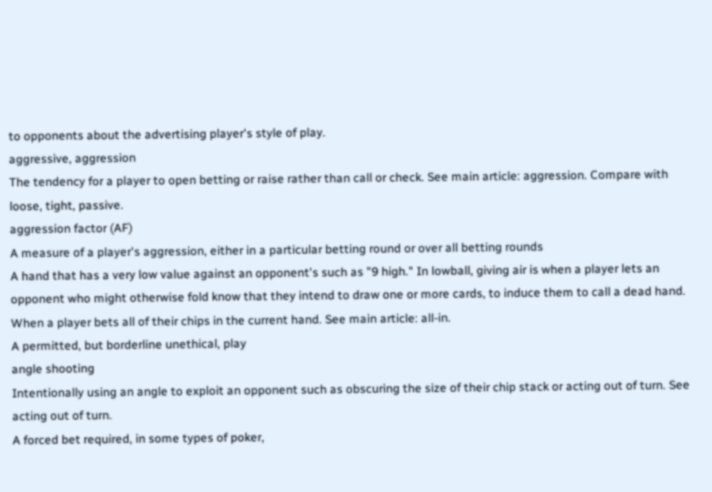to opponents about the advertising player's style of play.
aggressive, aggression
The tendency for a player to open betting or raise rather than call or check. See main article: aggression. Compare with loose, tight, passive.
aggression factor (AF)
A measure of a player's aggression, either in a particular betting round or over all betting rounds
A hand that has a very low value against an opponent's such as "9 high." In lowball, giving air is when a player lets an opponent who might otherwise fold know that they intend to draw one or more cards, to induce them to call a dead hand.
When a player bets all of their chips in the current hand. See main article: all-in.
A permitted, but borderline unethical, play
angle shooting
Intentionally using an angle to exploit an opponent such as obscuring the size of their chip stack or acting out of turn. See acting out of turn.
A forced bet required, in some types of poker,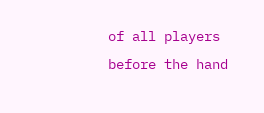of all players before the hand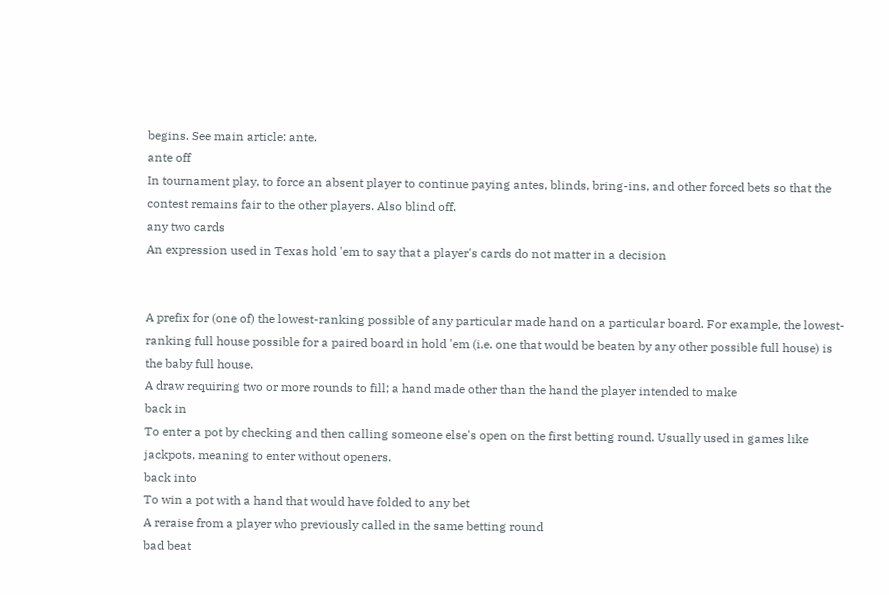begins. See main article: ante.
ante off
In tournament play, to force an absent player to continue paying antes, blinds, bring-ins, and other forced bets so that the contest remains fair to the other players. Also blind off.
any two cards
An expression used in Texas hold 'em to say that a player's cards do not matter in a decision


A prefix for (one of) the lowest-ranking possible of any particular made hand on a particular board. For example, the lowest-ranking full house possible for a paired board in hold 'em (i.e. one that would be beaten by any other possible full house) is the baby full house.
A draw requiring two or more rounds to fill; a hand made other than the hand the player intended to make
back in
To enter a pot by checking and then calling someone else's open on the first betting round. Usually used in games like jackpots, meaning to enter without openers.
back into
To win a pot with a hand that would have folded to any bet
A reraise from a player who previously called in the same betting round
bad beat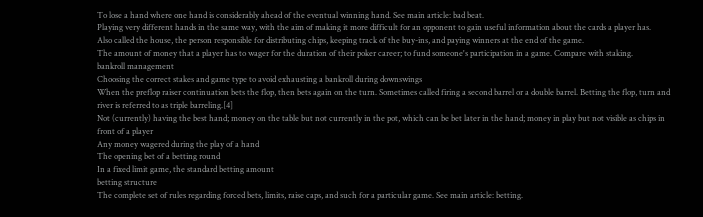To lose a hand where one hand is considerably ahead of the eventual winning hand. See main article: bad beat.
Playing very different hands in the same way, with the aim of making it more difficult for an opponent to gain useful information about the cards a player has.
Also called the house, the person responsible for distributing chips, keeping track of the buy-ins, and paying winners at the end of the game.
The amount of money that a player has to wager for the duration of their poker career; to fund someone's participation in a game. Compare with staking.
bankroll management
Choosing the correct stakes and game type to avoid exhausting a bankroll during downswings
When the preflop raiser continuation bets the flop, then bets again on the turn. Sometimes called firing a second barrel or a double barrel. Betting the flop, turn and river is referred to as triple barreling.[4]
Not (currently) having the best hand; money on the table but not currently in the pot, which can be bet later in the hand; money in play but not visible as chips in front of a player
Any money wagered during the play of a hand
The opening bet of a betting round
In a fixed limit game, the standard betting amount
betting structure
The complete set of rules regarding forced bets, limits, raise caps, and such for a particular game. See main article: betting.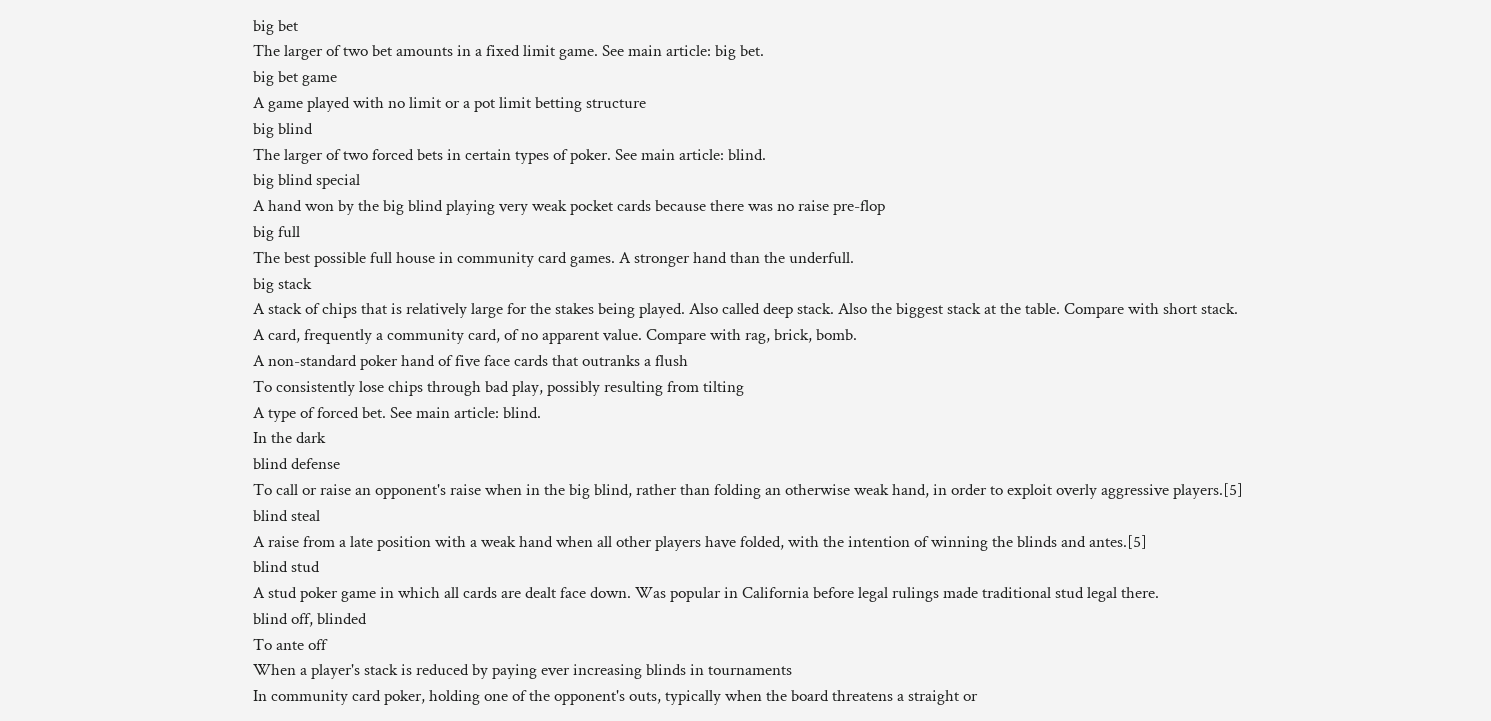big bet
The larger of two bet amounts in a fixed limit game. See main article: big bet.
big bet game
A game played with no limit or a pot limit betting structure
big blind
The larger of two forced bets in certain types of poker. See main article: blind.
big blind special
A hand won by the big blind playing very weak pocket cards because there was no raise pre-flop
big full
The best possible full house in community card games. A stronger hand than the underfull.
big stack
A stack of chips that is relatively large for the stakes being played. Also called deep stack. Also the biggest stack at the table. Compare with short stack.
A card, frequently a community card, of no apparent value. Compare with rag, brick, bomb.
A non-standard poker hand of five face cards that outranks a flush
To consistently lose chips through bad play, possibly resulting from tilting
A type of forced bet. See main article: blind.
In the dark
blind defense
To call or raise an opponent's raise when in the big blind, rather than folding an otherwise weak hand, in order to exploit overly aggressive players.[5]
blind steal
A raise from a late position with a weak hand when all other players have folded, with the intention of winning the blinds and antes.[5]
blind stud
A stud poker game in which all cards are dealt face down. Was popular in California before legal rulings made traditional stud legal there.
blind off, blinded
To ante off
When a player's stack is reduced by paying ever increasing blinds in tournaments
In community card poker, holding one of the opponent's outs, typically when the board threatens a straight or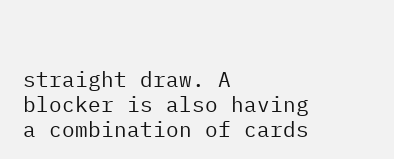straight draw. A blocker is also having a combination of cards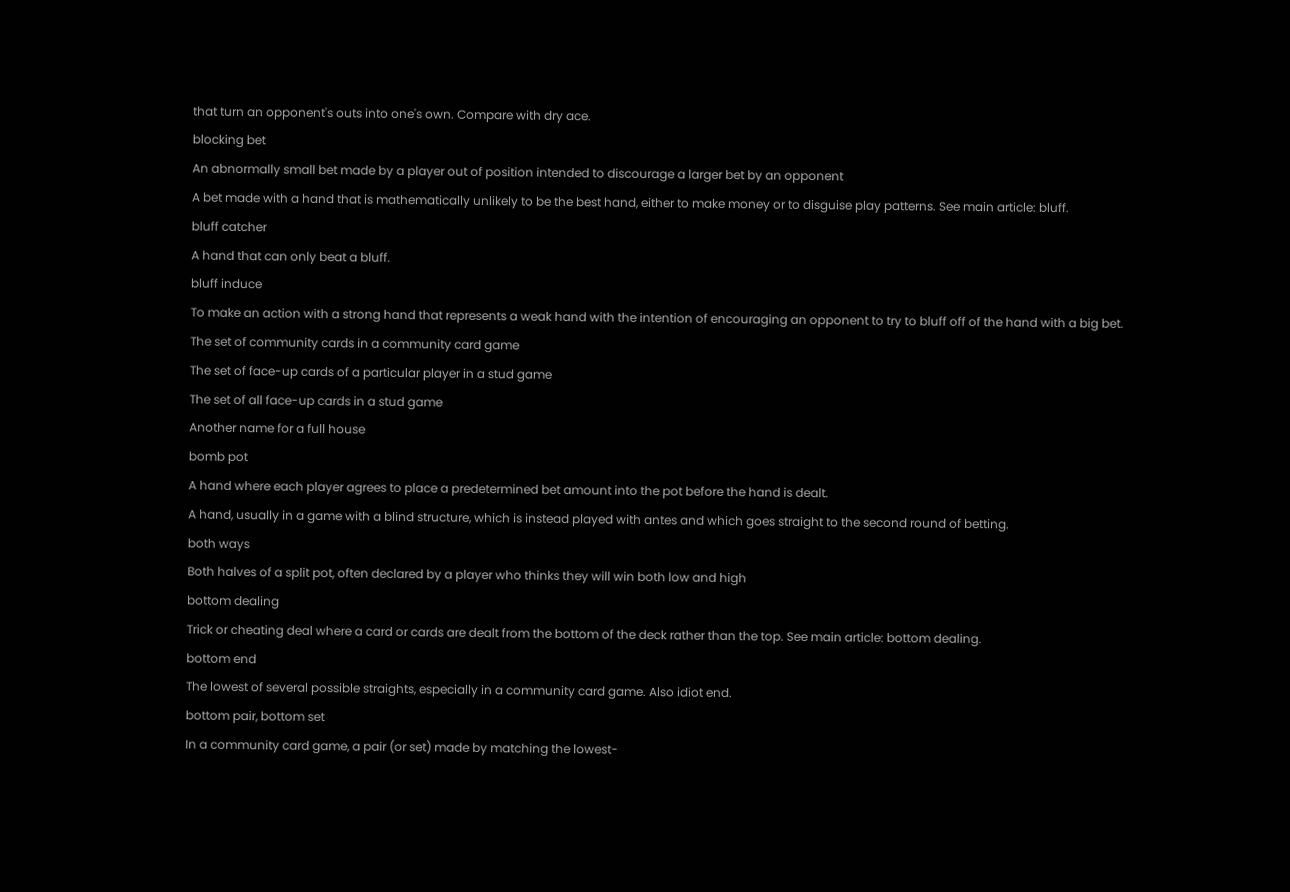that turn an opponent's outs into one's own. Compare with dry ace.
blocking bet
An abnormally small bet made by a player out of position intended to discourage a larger bet by an opponent
A bet made with a hand that is mathematically unlikely to be the best hand, either to make money or to disguise play patterns. See main article: bluff.
bluff catcher
A hand that can only beat a bluff.
bluff induce
To make an action with a strong hand that represents a weak hand with the intention of encouraging an opponent to try to bluff off of the hand with a big bet.
The set of community cards in a community card game
The set of face-up cards of a particular player in a stud game
The set of all face-up cards in a stud game
Another name for a full house
bomb pot
A hand where each player agrees to place a predetermined bet amount into the pot before the hand is dealt.
A hand, usually in a game with a blind structure, which is instead played with antes and which goes straight to the second round of betting.
both ways
Both halves of a split pot, often declared by a player who thinks they will win both low and high
bottom dealing
Trick or cheating deal where a card or cards are dealt from the bottom of the deck rather than the top. See main article: bottom dealing.
bottom end
The lowest of several possible straights, especially in a community card game. Also idiot end.
bottom pair, bottom set
In a community card game, a pair (or set) made by matching the lowest-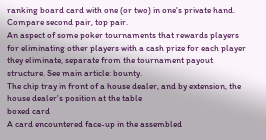ranking board card with one (or two) in one's private hand. Compare second pair, top pair.
An aspect of some poker tournaments that rewards players for eliminating other players with a cash prize for each player they eliminate, separate from the tournament payout structure. See main article: bounty.
The chip tray in front of a house dealer, and by extension, the house dealer's position at the table
boxed card
A card encountered face-up in the assembled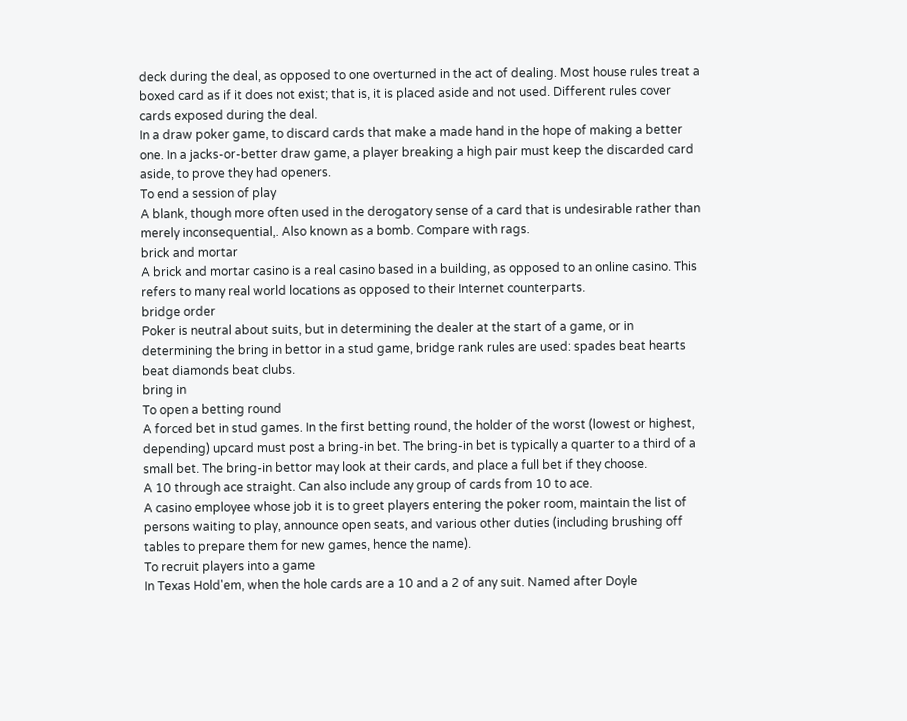deck during the deal, as opposed to one overturned in the act of dealing. Most house rules treat a boxed card as if it does not exist; that is, it is placed aside and not used. Different rules cover cards exposed during the deal.
In a draw poker game, to discard cards that make a made hand in the hope of making a better one. In a jacks-or-better draw game, a player breaking a high pair must keep the discarded card aside, to prove they had openers.
To end a session of play
A blank, though more often used in the derogatory sense of a card that is undesirable rather than merely inconsequential,. Also known as a bomb. Compare with rags.
brick and mortar
A brick and mortar casino is a real casino based in a building, as opposed to an online casino. This refers to many real world locations as opposed to their Internet counterparts.
bridge order
Poker is neutral about suits, but in determining the dealer at the start of a game, or in determining the bring in bettor in a stud game, bridge rank rules are used: spades beat hearts beat diamonds beat clubs.
bring in
To open a betting round
A forced bet in stud games. In the first betting round, the holder of the worst (lowest or highest, depending) upcard must post a bring-in bet. The bring-in bet is typically a quarter to a third of a small bet. The bring-in bettor may look at their cards, and place a full bet if they choose.
A 10 through ace straight. Can also include any group of cards from 10 to ace.
A casino employee whose job it is to greet players entering the poker room, maintain the list of persons waiting to play, announce open seats, and various other duties (including brushing off tables to prepare them for new games, hence the name).
To recruit players into a game
In Texas Hold'em, when the hole cards are a 10 and a 2 of any suit. Named after Doyle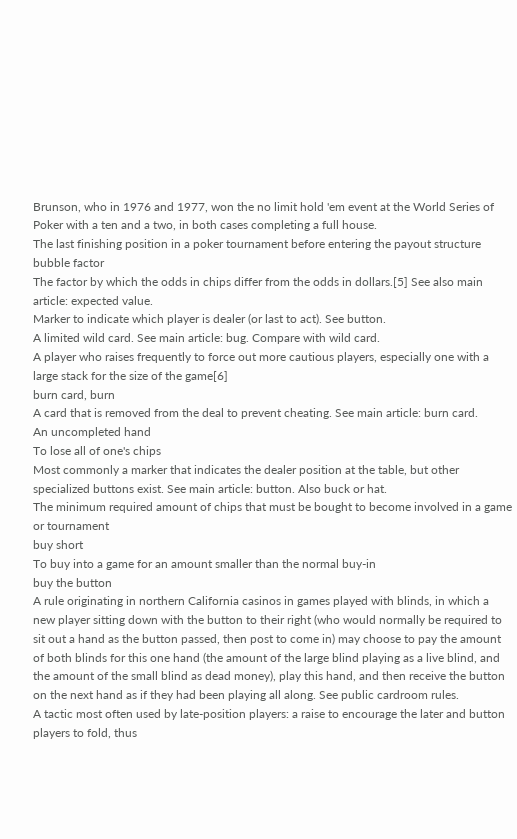Brunson, who in 1976 and 1977, won the no limit hold 'em event at the World Series of Poker with a ten and a two, in both cases completing a full house.
The last finishing position in a poker tournament before entering the payout structure
bubble factor
The factor by which the odds in chips differ from the odds in dollars.[5] See also main article: expected value.
Marker to indicate which player is dealer (or last to act). See button.
A limited wild card. See main article: bug. Compare with wild card.
A player who raises frequently to force out more cautious players, especially one with a large stack for the size of the game[6]
burn card, burn
A card that is removed from the deal to prevent cheating. See main article: burn card.
An uncompleted hand
To lose all of one's chips
Most commonly a marker that indicates the dealer position at the table, but other specialized buttons exist. See main article: button. Also buck or hat.
The minimum required amount of chips that must be bought to become involved in a game or tournament
buy short
To buy into a game for an amount smaller than the normal buy-in
buy the button
A rule originating in northern California casinos in games played with blinds, in which a new player sitting down with the button to their right (who would normally be required to sit out a hand as the button passed, then post to come in) may choose to pay the amount of both blinds for this one hand (the amount of the large blind playing as a live blind, and the amount of the small blind as dead money), play this hand, and then receive the button on the next hand as if they had been playing all along. See public cardroom rules.
A tactic most often used by late-position players: a raise to encourage the later and button players to fold, thus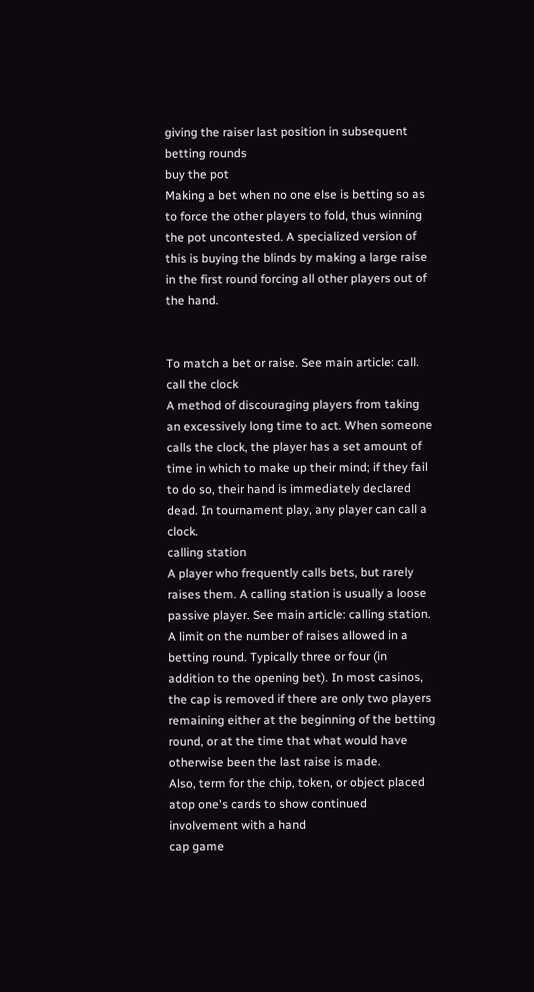giving the raiser last position in subsequent betting rounds
buy the pot
Making a bet when no one else is betting so as to force the other players to fold, thus winning the pot uncontested. A specialized version of this is buying the blinds by making a large raise in the first round forcing all other players out of the hand.


To match a bet or raise. See main article: call.
call the clock
A method of discouraging players from taking an excessively long time to act. When someone calls the clock, the player has a set amount of time in which to make up their mind; if they fail to do so, their hand is immediately declared dead. In tournament play, any player can call a clock.
calling station
A player who frequently calls bets, but rarely raises them. A calling station is usually a loose passive player. See main article: calling station.
A limit on the number of raises allowed in a betting round. Typically three or four (in addition to the opening bet). In most casinos, the cap is removed if there are only two players remaining either at the beginning of the betting round, or at the time that what would have otherwise been the last raise is made.
Also, term for the chip, token, or object placed atop one's cards to show continued involvement with a hand
cap game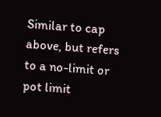Similar to cap above, but refers to a no-limit or pot limit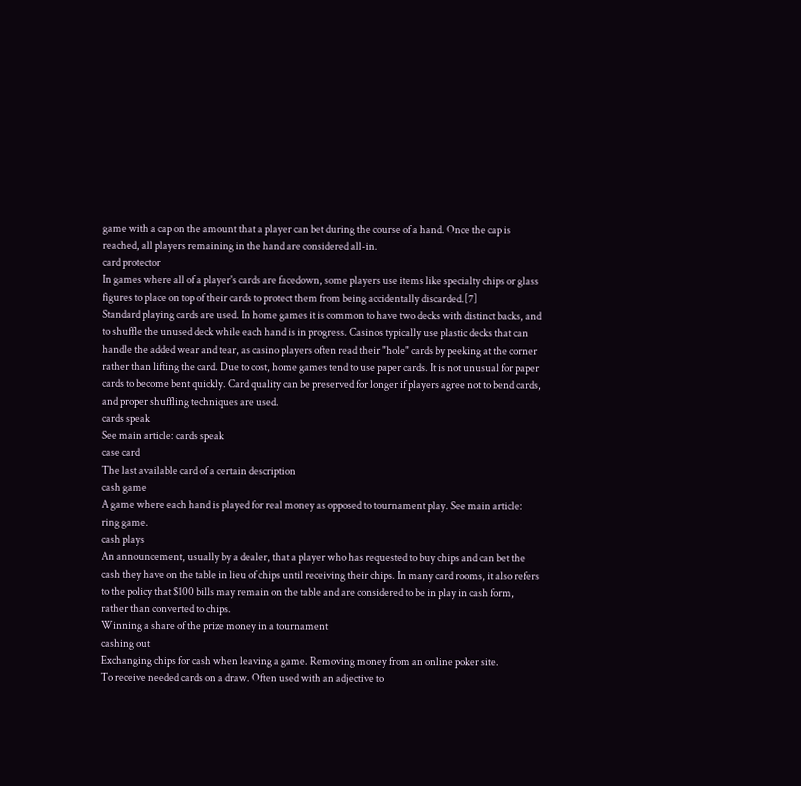game with a cap on the amount that a player can bet during the course of a hand. Once the cap is reached, all players remaining in the hand are considered all-in.
card protector
In games where all of a player's cards are facedown, some players use items like specialty chips or glass figures to place on top of their cards to protect them from being accidentally discarded.[7]
Standard playing cards are used. In home games it is common to have two decks with distinct backs, and to shuffle the unused deck while each hand is in progress. Casinos typically use plastic decks that can handle the added wear and tear, as casino players often read their "hole" cards by peeking at the corner rather than lifting the card. Due to cost, home games tend to use paper cards. It is not unusual for paper cards to become bent quickly. Card quality can be preserved for longer if players agree not to bend cards, and proper shuffling techniques are used.
cards speak
See main article: cards speak
case card
The last available card of a certain description
cash game
A game where each hand is played for real money as opposed to tournament play. See main article: ring game.
cash plays
An announcement, usually by a dealer, that a player who has requested to buy chips and can bet the cash they have on the table in lieu of chips until receiving their chips. In many card rooms, it also refers to the policy that $100 bills may remain on the table and are considered to be in play in cash form, rather than converted to chips.
Winning a share of the prize money in a tournament
cashing out
Exchanging chips for cash when leaving a game. Removing money from an online poker site.
To receive needed cards on a draw. Often used with an adjective to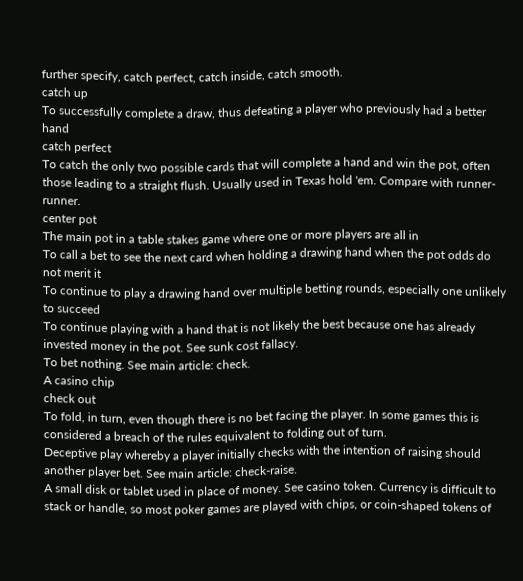further specify, catch perfect, catch inside, catch smooth.
catch up
To successfully complete a draw, thus defeating a player who previously had a better hand
catch perfect
To catch the only two possible cards that will complete a hand and win the pot, often those leading to a straight flush. Usually used in Texas hold 'em. Compare with runner-runner.
center pot
The main pot in a table stakes game where one or more players are all in
To call a bet to see the next card when holding a drawing hand when the pot odds do not merit it
To continue to play a drawing hand over multiple betting rounds, especially one unlikely to succeed
To continue playing with a hand that is not likely the best because one has already invested money in the pot. See sunk cost fallacy.
To bet nothing. See main article: check.
A casino chip
check out
To fold, in turn, even though there is no bet facing the player. In some games this is considered a breach of the rules equivalent to folding out of turn.
Deceptive play whereby a player initially checks with the intention of raising should another player bet. See main article: check-raise.
A small disk or tablet used in place of money. See casino token. Currency is difficult to stack or handle, so most poker games are played with chips, or coin-shaped tokens of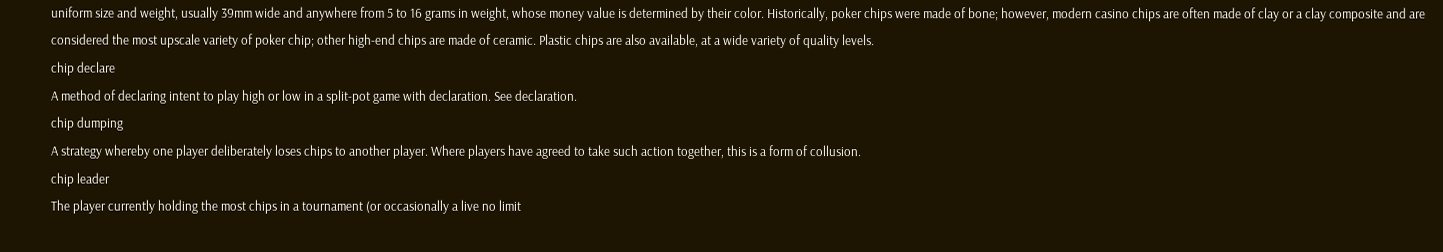uniform size and weight, usually 39mm wide and anywhere from 5 to 16 grams in weight, whose money value is determined by their color. Historically, poker chips were made of bone; however, modern casino chips are often made of clay or a clay composite and are considered the most upscale variety of poker chip; other high-end chips are made of ceramic. Plastic chips are also available, at a wide variety of quality levels.
chip declare
A method of declaring intent to play high or low in a split-pot game with declaration. See declaration.
chip dumping
A strategy whereby one player deliberately loses chips to another player. Where players have agreed to take such action together, this is a form of collusion.
chip leader
The player currently holding the most chips in a tournament (or occasionally a live no limit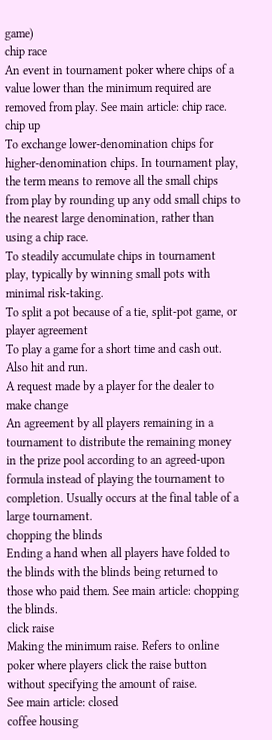game)
chip race
An event in tournament poker where chips of a value lower than the minimum required are removed from play. See main article: chip race.
chip up
To exchange lower-denomination chips for higher-denomination chips. In tournament play, the term means to remove all the small chips from play by rounding up any odd small chips to the nearest large denomination, rather than using a chip race.
To steadily accumulate chips in tournament play, typically by winning small pots with minimal risk-taking.
To split a pot because of a tie, split-pot game, or player agreement
To play a game for a short time and cash out. Also hit and run.
A request made by a player for the dealer to make change
An agreement by all players remaining in a tournament to distribute the remaining money in the prize pool according to an agreed-upon formula instead of playing the tournament to completion. Usually occurs at the final table of a large tournament.
chopping the blinds
Ending a hand when all players have folded to the blinds with the blinds being returned to those who paid them. See main article: chopping the blinds.
click raise
Making the minimum raise. Refers to online poker where players click the raise button without specifying the amount of raise.
See main article: closed
coffee housing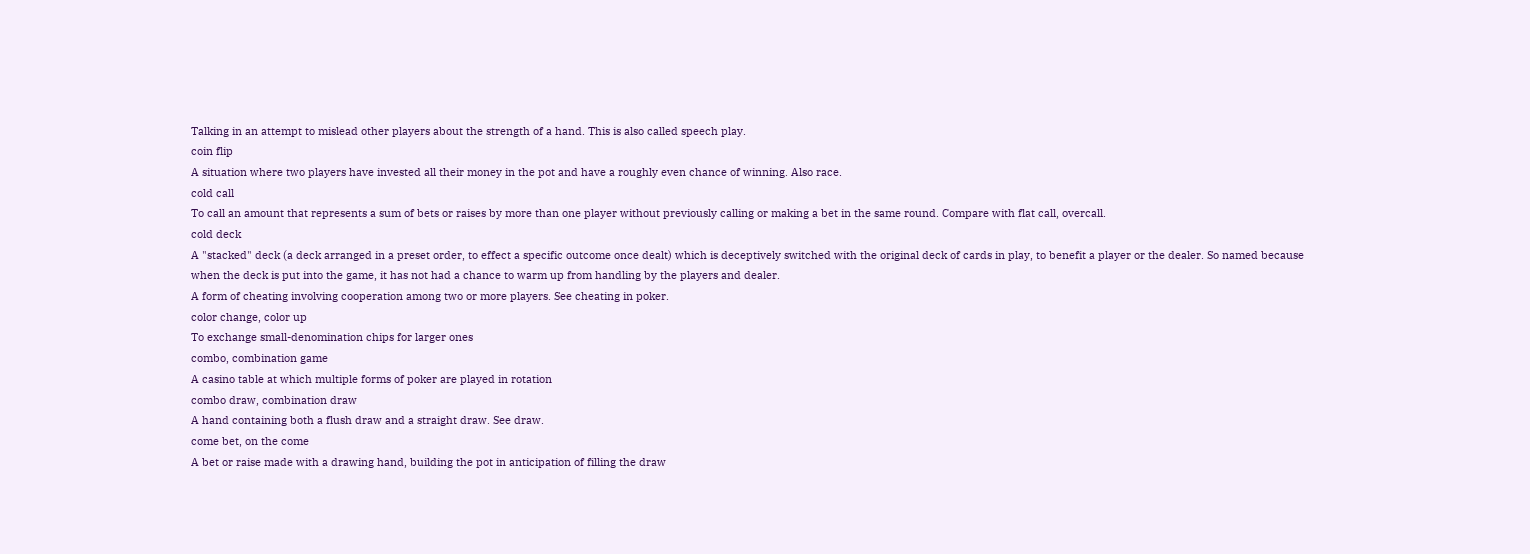Talking in an attempt to mislead other players about the strength of a hand. This is also called speech play.
coin flip
A situation where two players have invested all their money in the pot and have a roughly even chance of winning. Also race.
cold call
To call an amount that represents a sum of bets or raises by more than one player without previously calling or making a bet in the same round. Compare with flat call, overcall.
cold deck
A "stacked" deck (a deck arranged in a preset order, to effect a specific outcome once dealt) which is deceptively switched with the original deck of cards in play, to benefit a player or the dealer. So named because when the deck is put into the game, it has not had a chance to warm up from handling by the players and dealer.
A form of cheating involving cooperation among two or more players. See cheating in poker.
color change, color up
To exchange small-denomination chips for larger ones
combo, combination game
A casino table at which multiple forms of poker are played in rotation
combo draw, combination draw
A hand containing both a flush draw and a straight draw. See draw.
come bet, on the come
A bet or raise made with a drawing hand, building the pot in anticipation of filling the draw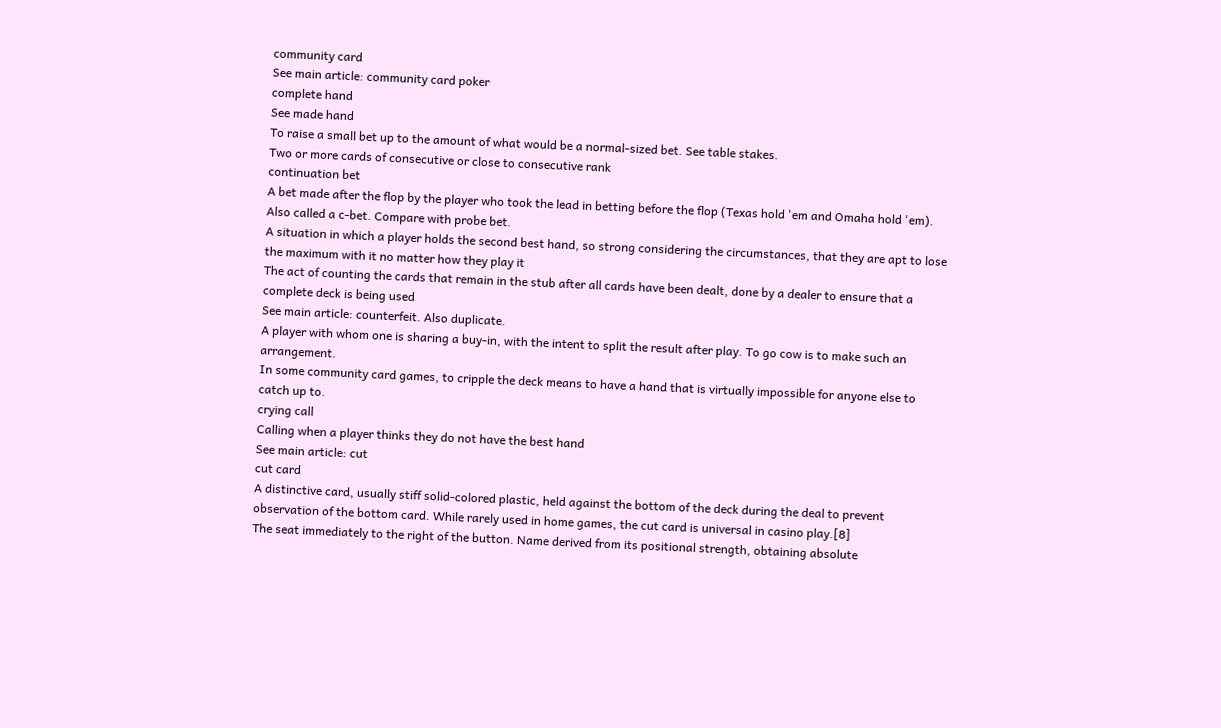community card
See main article: community card poker
complete hand
See made hand
To raise a small bet up to the amount of what would be a normal-sized bet. See table stakes.
Two or more cards of consecutive or close to consecutive rank
continuation bet
A bet made after the flop by the player who took the lead in betting before the flop (Texas hold 'em and Omaha hold 'em). Also called a c-bet. Compare with probe bet.
A situation in which a player holds the second best hand, so strong considering the circumstances, that they are apt to lose the maximum with it no matter how they play it
The act of counting the cards that remain in the stub after all cards have been dealt, done by a dealer to ensure that a complete deck is being used
See main article: counterfeit. Also duplicate.
A player with whom one is sharing a buy-in, with the intent to split the result after play. To go cow is to make such an arrangement.
In some community card games, to cripple the deck means to have a hand that is virtually impossible for anyone else to catch up to.
crying call
Calling when a player thinks they do not have the best hand
See main article: cut
cut card
A distinctive card, usually stiff solid-colored plastic, held against the bottom of the deck during the deal to prevent observation of the bottom card. While rarely used in home games, the cut card is universal in casino play.[8]
The seat immediately to the right of the button. Name derived from its positional strength, obtaining absolute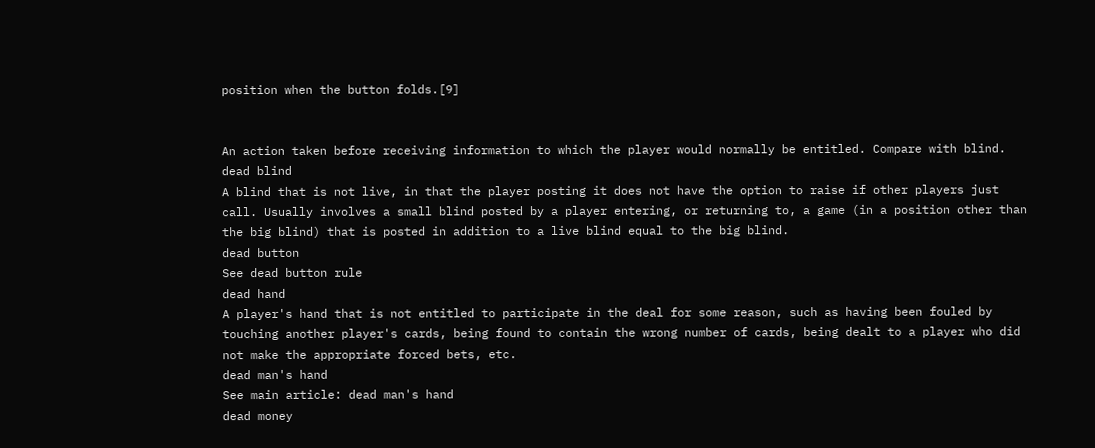position when the button folds.[9]


An action taken before receiving information to which the player would normally be entitled. Compare with blind.
dead blind
A blind that is not live, in that the player posting it does not have the option to raise if other players just call. Usually involves a small blind posted by a player entering, or returning to, a game (in a position other than the big blind) that is posted in addition to a live blind equal to the big blind.
dead button
See dead button rule
dead hand
A player's hand that is not entitled to participate in the deal for some reason, such as having been fouled by touching another player's cards, being found to contain the wrong number of cards, being dealt to a player who did not make the appropriate forced bets, etc.
dead man's hand
See main article: dead man's hand
dead money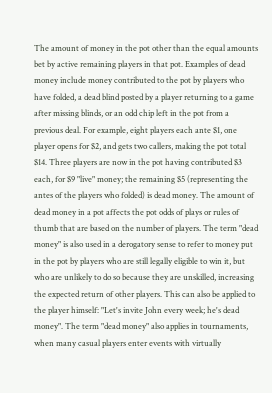The amount of money in the pot other than the equal amounts bet by active remaining players in that pot. Examples of dead money include money contributed to the pot by players who have folded, a dead blind posted by a player returning to a game after missing blinds, or an odd chip left in the pot from a previous deal. For example, eight players each ante $1, one player opens for $2, and gets two callers, making the pot total $14. Three players are now in the pot having contributed $3 each, for $9 "live" money; the remaining $5 (representing the antes of the players who folded) is dead money. The amount of dead money in a pot affects the pot odds of plays or rules of thumb that are based on the number of players. The term "dead money" is also used in a derogatory sense to refer to money put in the pot by players who are still legally eligible to win it, but who are unlikely to do so because they are unskilled, increasing the expected return of other players. This can also be applied to the player himself: "Let's invite John every week; he's dead money". The term "dead money" also applies in tournaments, when many casual players enter events with virtually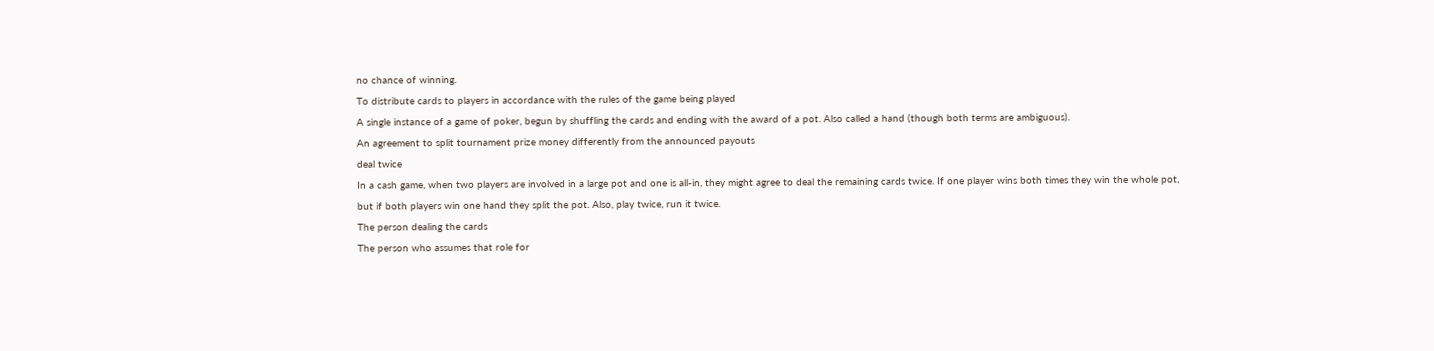no chance of winning.
To distribute cards to players in accordance with the rules of the game being played
A single instance of a game of poker, begun by shuffling the cards and ending with the award of a pot. Also called a hand (though both terms are ambiguous).
An agreement to split tournament prize money differently from the announced payouts
deal twice
In a cash game, when two players are involved in a large pot and one is all-in, they might agree to deal the remaining cards twice. If one player wins both times they win the whole pot, but if both players win one hand they split the pot. Also, play twice, run it twice.
The person dealing the cards
The person who assumes that role for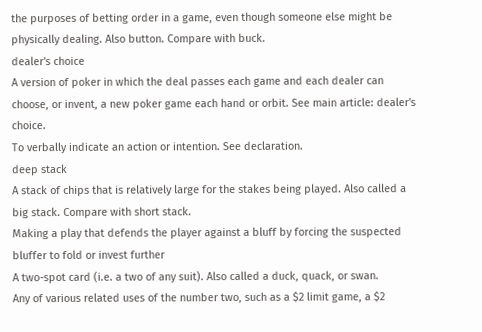the purposes of betting order in a game, even though someone else might be physically dealing. Also button. Compare with buck.
dealer's choice
A version of poker in which the deal passes each game and each dealer can choose, or invent, a new poker game each hand or orbit. See main article: dealer's choice.
To verbally indicate an action or intention. See declaration.
deep stack
A stack of chips that is relatively large for the stakes being played. Also called a big stack. Compare with short stack.
Making a play that defends the player against a bluff by forcing the suspected bluffer to fold or invest further
A two-spot card (i.e. a two of any suit). Also called a duck, quack, or swan.
Any of various related uses of the number two, such as a $2 limit game, a $2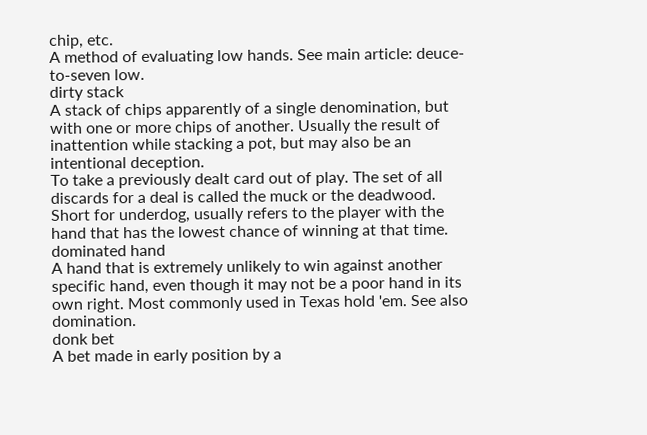chip, etc.
A method of evaluating low hands. See main article: deuce-to-seven low.
dirty stack
A stack of chips apparently of a single denomination, but with one or more chips of another. Usually the result of inattention while stacking a pot, but may also be an intentional deception.
To take a previously dealt card out of play. The set of all discards for a deal is called the muck or the deadwood.
Short for underdog, usually refers to the player with the hand that has the lowest chance of winning at that time.
dominated hand
A hand that is extremely unlikely to win against another specific hand, even though it may not be a poor hand in its own right. Most commonly used in Texas hold 'em. See also domination.
donk bet
A bet made in early position by a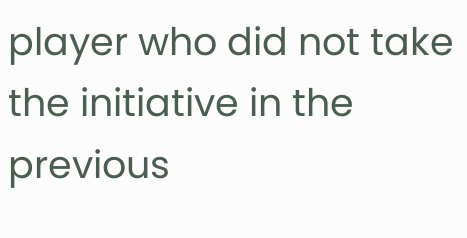player who did not take the initiative in the previous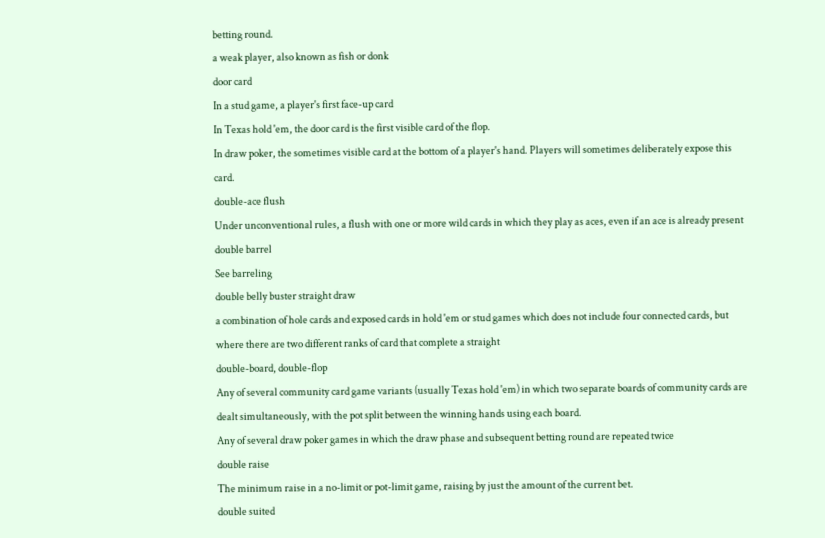betting round.
a weak player, also known as fish or donk
door card
In a stud game, a player's first face-up card
In Texas hold 'em, the door card is the first visible card of the flop.
In draw poker, the sometimes visible card at the bottom of a player's hand. Players will sometimes deliberately expose this card.
double-ace flush
Under unconventional rules, a flush with one or more wild cards in which they play as aces, even if an ace is already present
double barrel
See barreling
double belly buster straight draw
a combination of hole cards and exposed cards in hold 'em or stud games which does not include four connected cards, but where there are two different ranks of card that complete a straight
double-board, double-flop
Any of several community card game variants (usually Texas hold 'em) in which two separate boards of community cards are dealt simultaneously, with the pot split between the winning hands using each board.
Any of several draw poker games in which the draw phase and subsequent betting round are repeated twice
double raise
The minimum raise in a no-limit or pot-limit game, raising by just the amount of the current bet.
double suited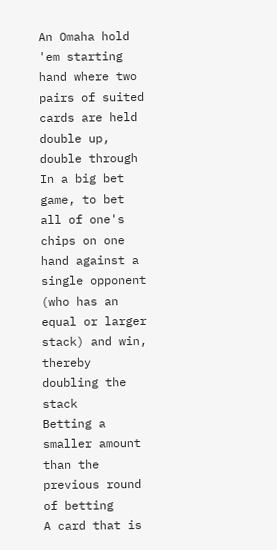An Omaha hold 'em starting hand where two pairs of suited cards are held
double up, double through
In a big bet game, to bet all of one's chips on one hand against a single opponent (who has an equal or larger stack) and win, thereby doubling the stack
Betting a smaller amount than the previous round of betting
A card that is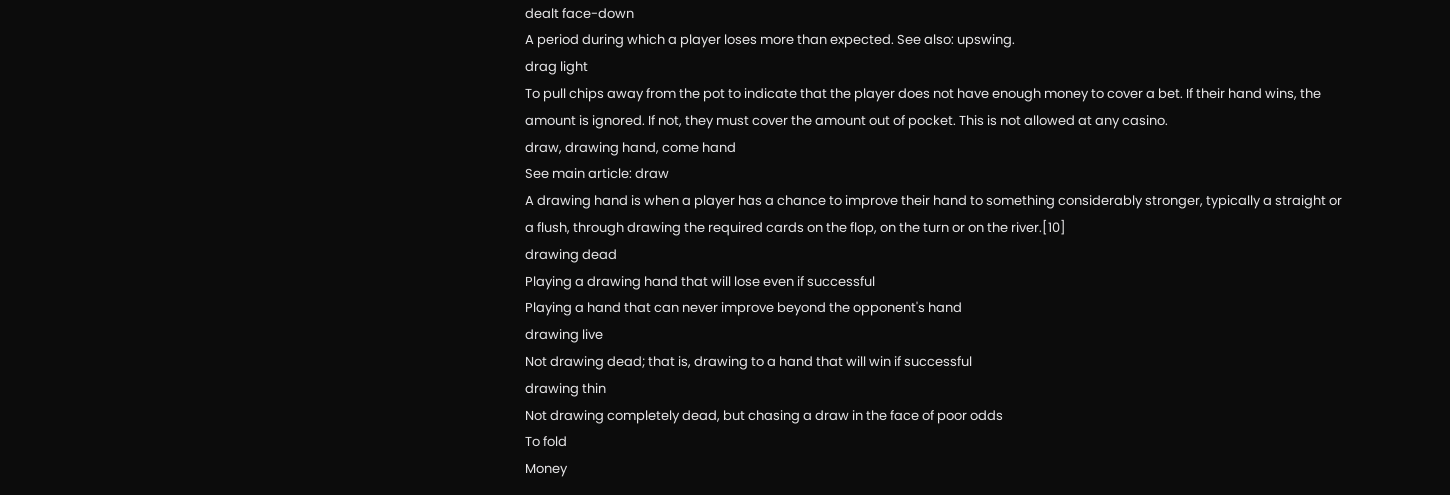dealt face-down
A period during which a player loses more than expected. See also: upswing.
drag light
To pull chips away from the pot to indicate that the player does not have enough money to cover a bet. If their hand wins, the amount is ignored. If not, they must cover the amount out of pocket. This is not allowed at any casino.
draw, drawing hand, come hand
See main article: draw
A drawing hand is when a player has a chance to improve their hand to something considerably stronger, typically a straight or a flush, through drawing the required cards on the flop, on the turn or on the river.[10]
drawing dead
Playing a drawing hand that will lose even if successful
Playing a hand that can never improve beyond the opponent's hand
drawing live
Not drawing dead; that is, drawing to a hand that will win if successful
drawing thin
Not drawing completely dead, but chasing a draw in the face of poor odds
To fold
Money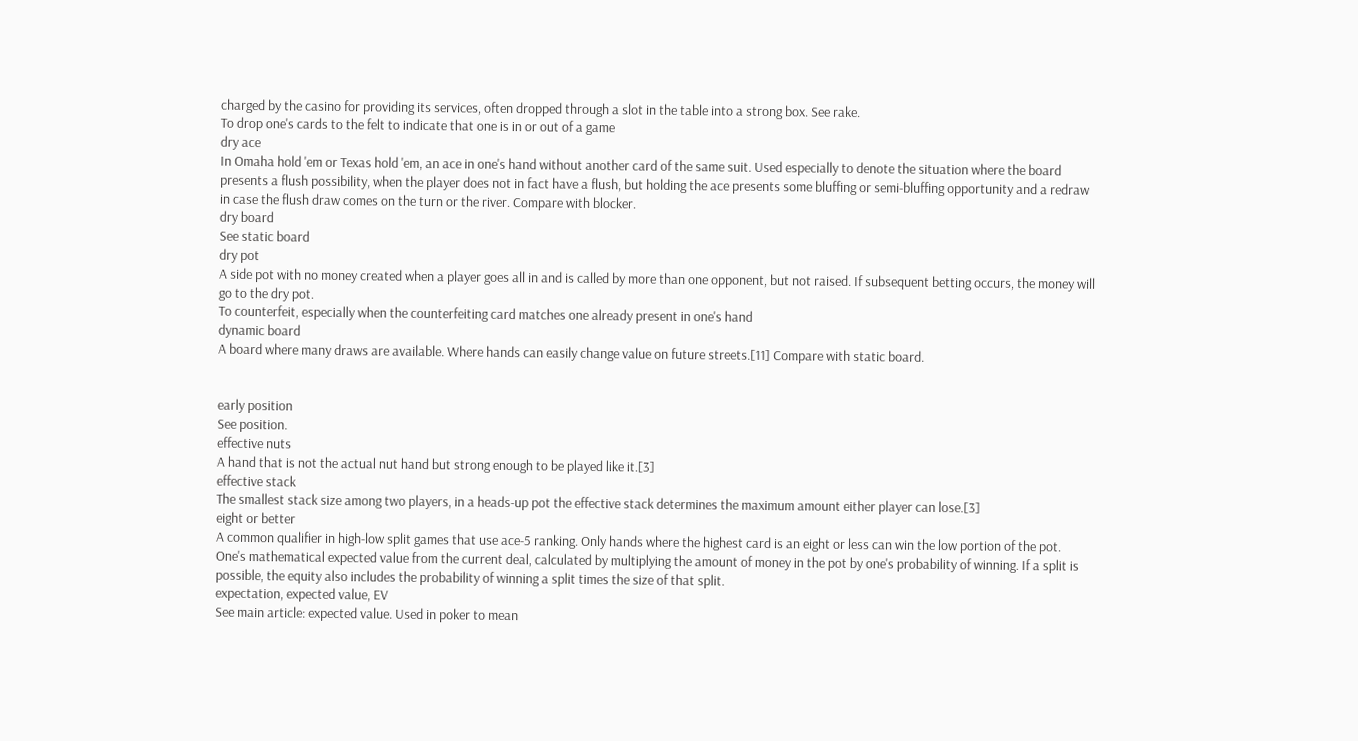charged by the casino for providing its services, often dropped through a slot in the table into a strong box. See rake.
To drop one's cards to the felt to indicate that one is in or out of a game
dry ace
In Omaha hold 'em or Texas hold 'em, an ace in one's hand without another card of the same suit. Used especially to denote the situation where the board presents a flush possibility, when the player does not in fact have a flush, but holding the ace presents some bluffing or semi-bluffing opportunity and a redraw in case the flush draw comes on the turn or the river. Compare with blocker.
dry board
See static board
dry pot
A side pot with no money created when a player goes all in and is called by more than one opponent, but not raised. If subsequent betting occurs, the money will go to the dry pot.
To counterfeit, especially when the counterfeiting card matches one already present in one's hand
dynamic board
A board where many draws are available. Where hands can easily change value on future streets.[11] Compare with static board.


early position
See position.
effective nuts
A hand that is not the actual nut hand but strong enough to be played like it.[3]
effective stack
The smallest stack size among two players, in a heads-up pot the effective stack determines the maximum amount either player can lose.[3]
eight or better
A common qualifier in high-low split games that use ace-5 ranking. Only hands where the highest card is an eight or less can win the low portion of the pot.
One's mathematical expected value from the current deal, calculated by multiplying the amount of money in the pot by one's probability of winning. If a split is possible, the equity also includes the probability of winning a split times the size of that split.
expectation, expected value, EV
See main article: expected value. Used in poker to mean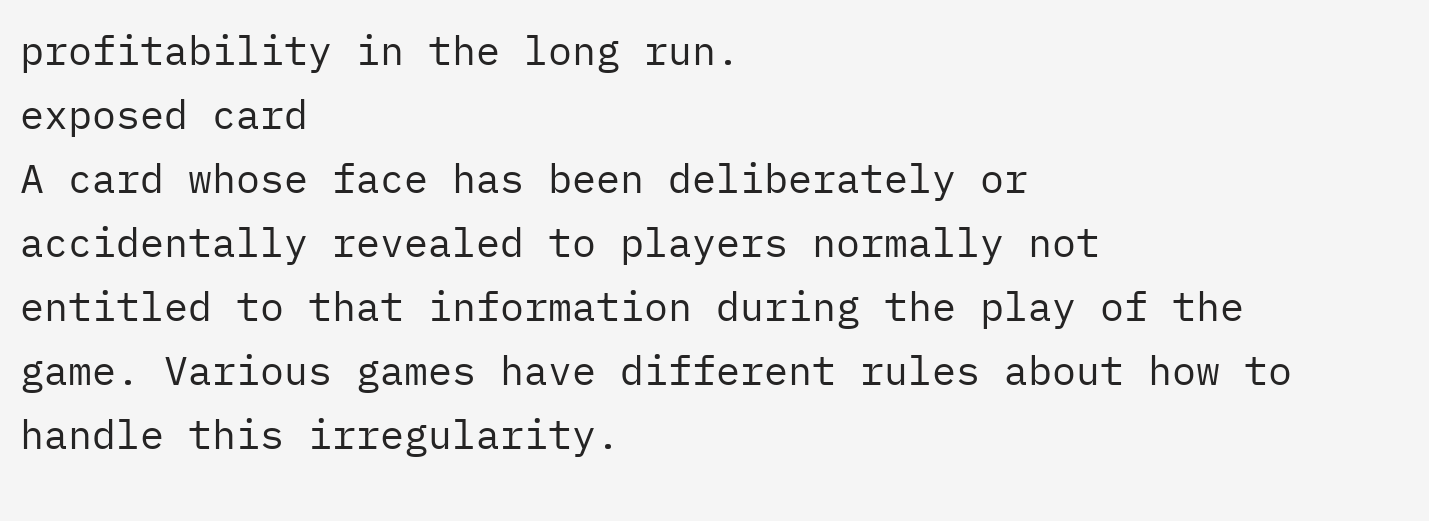profitability in the long run.
exposed card
A card whose face has been deliberately or accidentally revealed to players normally not entitled to that information during the play of the game. Various games have different rules about how to handle this irregularity.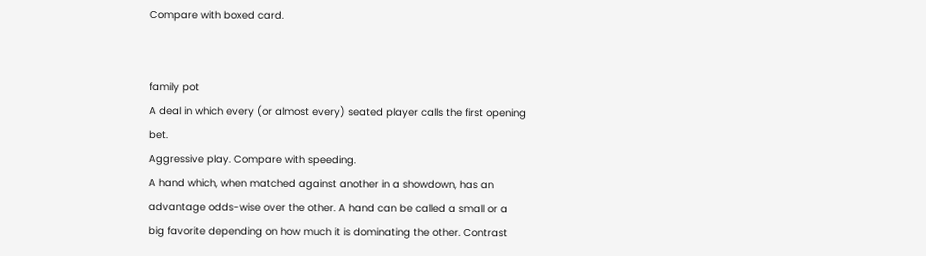Compare with boxed card.


family pot
A deal in which every (or almost every) seated player calls the first opening bet.
Aggressive play. Compare with speeding.
A hand which, when matched against another in a showdown, has an advantage odds-wise over the other. A hand can be called a small or a big favorite depending on how much it is dominating the other. Contrast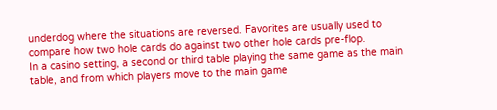underdog where the situations are reversed. Favorites are usually used to compare how two hole cards do against two other hole cards pre-flop.
In a casino setting, a second or third table playing the same game as the main table, and from which players move to the main game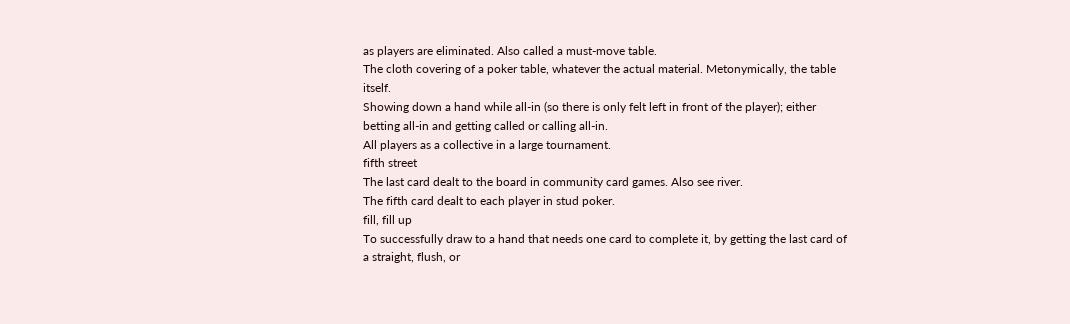as players are eliminated. Also called a must-move table.
The cloth covering of a poker table, whatever the actual material. Metonymically, the table itself.
Showing down a hand while all-in (so there is only felt left in front of the player); either betting all-in and getting called or calling all-in.
All players as a collective in a large tournament.
fifth street
The last card dealt to the board in community card games. Also see river.
The fifth card dealt to each player in stud poker.
fill, fill up
To successfully draw to a hand that needs one card to complete it, by getting the last card of a straight, flush, or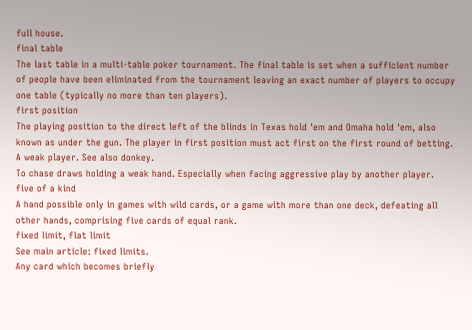full house.
final table
The last table in a multi-table poker tournament. The final table is set when a sufficient number of people have been eliminated from the tournament leaving an exact number of players to occupy one table (typically no more than ten players).
first position
The playing position to the direct left of the blinds in Texas hold 'em and Omaha hold 'em, also known as under the gun. The player in first position must act first on the first round of betting.
A weak player. See also donkey.
To chase draws holding a weak hand. Especially when facing aggressive play by another player.
five of a kind
A hand possible only in games with wild cards, or a game with more than one deck, defeating all other hands, comprising five cards of equal rank.
fixed limit, flat limit
See main article: fixed limits.
Any card which becomes briefly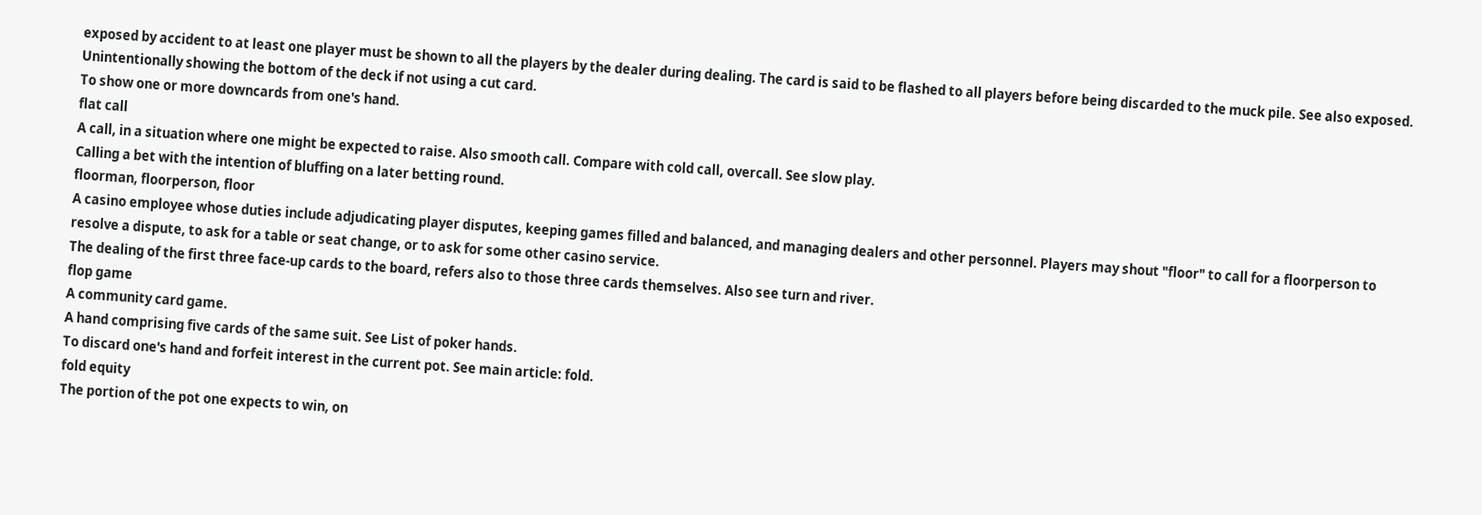exposed by accident to at least one player must be shown to all the players by the dealer during dealing. The card is said to be flashed to all players before being discarded to the muck pile. See also exposed.
Unintentionally showing the bottom of the deck if not using a cut card.
To show one or more downcards from one's hand.
flat call
A call, in a situation where one might be expected to raise. Also smooth call. Compare with cold call, overcall. See slow play.
Calling a bet with the intention of bluffing on a later betting round.
floorman, floorperson, floor
A casino employee whose duties include adjudicating player disputes, keeping games filled and balanced, and managing dealers and other personnel. Players may shout "floor" to call for a floorperson to resolve a dispute, to ask for a table or seat change, or to ask for some other casino service.
The dealing of the first three face-up cards to the board, refers also to those three cards themselves. Also see turn and river.
flop game
A community card game.
A hand comprising five cards of the same suit. See List of poker hands.
To discard one's hand and forfeit interest in the current pot. See main article: fold.
fold equity
The portion of the pot one expects to win, on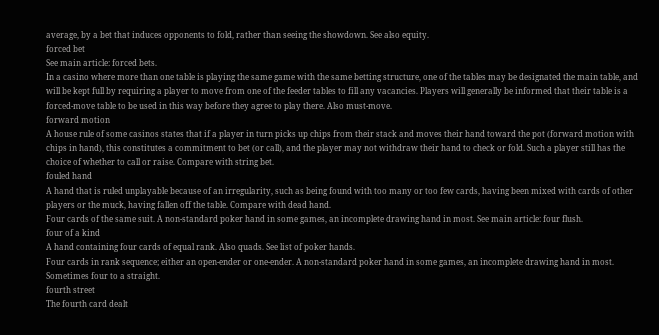average, by a bet that induces opponents to fold, rather than seeing the showdown. See also equity.
forced bet
See main article: forced bets.
In a casino where more than one table is playing the same game with the same betting structure, one of the tables may be designated the main table, and will be kept full by requiring a player to move from one of the feeder tables to fill any vacancies. Players will generally be informed that their table is a forced-move table to be used in this way before they agree to play there. Also must-move.
forward motion
A house rule of some casinos states that if a player in turn picks up chips from their stack and moves their hand toward the pot (forward motion with chips in hand), this constitutes a commitment to bet (or call), and the player may not withdraw their hand to check or fold. Such a player still has the choice of whether to call or raise. Compare with string bet.
fouled hand
A hand that is ruled unplayable because of an irregularity, such as being found with too many or too few cards, having been mixed with cards of other players or the muck, having fallen off the table. Compare with dead hand.
Four cards of the same suit. A non-standard poker hand in some games, an incomplete drawing hand in most. See main article: four flush.
four of a kind
A hand containing four cards of equal rank. Also quads. See list of poker hands.
Four cards in rank sequence; either an open-ender or one-ender. A non-standard poker hand in some games, an incomplete drawing hand in most. Sometimes four to a straight.
fourth street
The fourth card dealt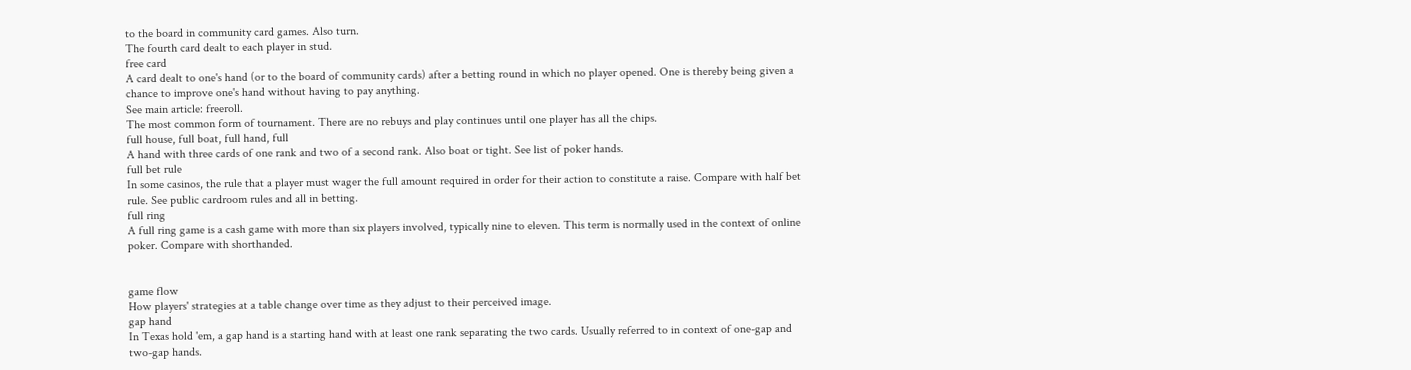to the board in community card games. Also turn.
The fourth card dealt to each player in stud.
free card
A card dealt to one's hand (or to the board of community cards) after a betting round in which no player opened. One is thereby being given a chance to improve one's hand without having to pay anything.
See main article: freeroll.
The most common form of tournament. There are no rebuys and play continues until one player has all the chips.
full house, full boat, full hand, full
A hand with three cards of one rank and two of a second rank. Also boat or tight. See list of poker hands.
full bet rule
In some casinos, the rule that a player must wager the full amount required in order for their action to constitute a raise. Compare with half bet rule. See public cardroom rules and all in betting.
full ring
A full ring game is a cash game with more than six players involved, typically nine to eleven. This term is normally used in the context of online poker. Compare with shorthanded.


game flow
How players' strategies at a table change over time as they adjust to their perceived image.
gap hand
In Texas hold 'em, a gap hand is a starting hand with at least one rank separating the two cards. Usually referred to in context of one-gap and two-gap hands.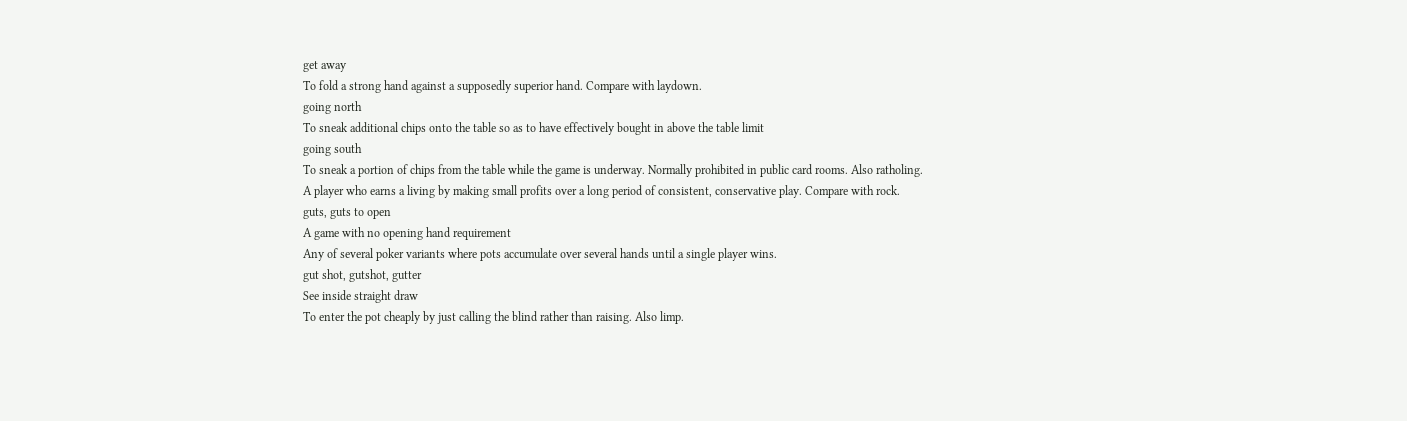get away
To fold a strong hand against a supposedly superior hand. Compare with laydown.
going north
To sneak additional chips onto the table so as to have effectively bought in above the table limit
going south
To sneak a portion of chips from the table while the game is underway. Normally prohibited in public card rooms. Also ratholing.
A player who earns a living by making small profits over a long period of consistent, conservative play. Compare with rock.
guts, guts to open
A game with no opening hand requirement
Any of several poker variants where pots accumulate over several hands until a single player wins.
gut shot, gutshot, gutter
See inside straight draw
To enter the pot cheaply by just calling the blind rather than raising. Also limp.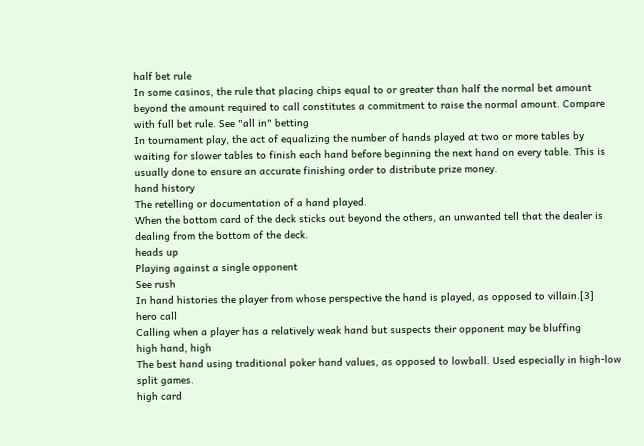half bet rule
In some casinos, the rule that placing chips equal to or greater than half the normal bet amount beyond the amount required to call constitutes a commitment to raise the normal amount. Compare with full bet rule. See "all in" betting
In tournament play, the act of equalizing the number of hands played at two or more tables by waiting for slower tables to finish each hand before beginning the next hand on every table. This is usually done to ensure an accurate finishing order to distribute prize money.
hand history
The retelling or documentation of a hand played.
When the bottom card of the deck sticks out beyond the others, an unwanted tell that the dealer is dealing from the bottom of the deck.
heads up
Playing against a single opponent
See rush
In hand histories the player from whose perspective the hand is played, as opposed to villain.[3]
hero call
Calling when a player has a relatively weak hand but suspects their opponent may be bluffing
high hand, high
The best hand using traditional poker hand values, as opposed to lowball. Used especially in high-low split games.
high card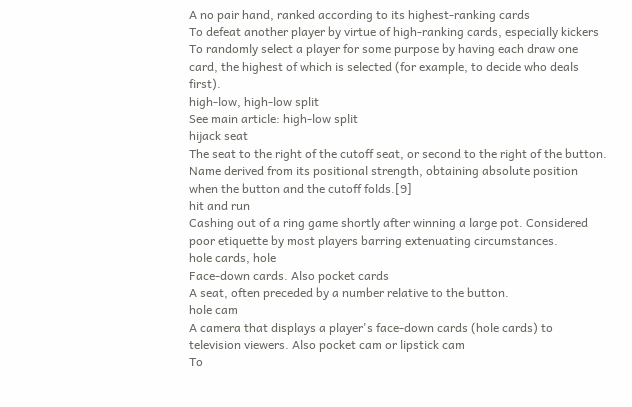A no pair hand, ranked according to its highest-ranking cards
To defeat another player by virtue of high-ranking cards, especially kickers
To randomly select a player for some purpose by having each draw one card, the highest of which is selected (for example, to decide who deals first).
high-low, high-low split
See main article: high-low split
hijack seat
The seat to the right of the cutoff seat, or second to the right of the button. Name derived from its positional strength, obtaining absolute position when the button and the cutoff folds.[9]
hit and run
Cashing out of a ring game shortly after winning a large pot. Considered poor etiquette by most players barring extenuating circumstances.
hole cards, hole
Face-down cards. Also pocket cards
A seat, often preceded by a number relative to the button.
hole cam
A camera that displays a player's face-down cards (hole cards) to television viewers. Also pocket cam or lipstick cam
To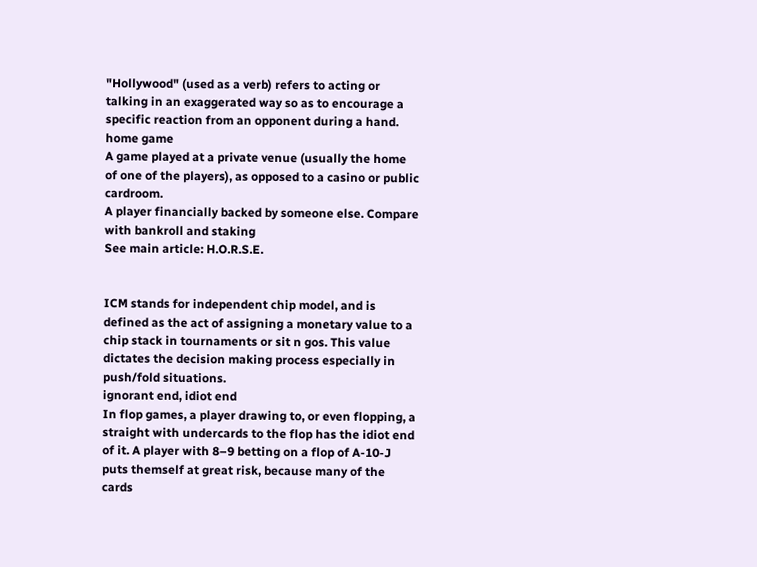"Hollywood" (used as a verb) refers to acting or talking in an exaggerated way so as to encourage a specific reaction from an opponent during a hand.
home game
A game played at a private venue (usually the home of one of the players), as opposed to a casino or public cardroom.
A player financially backed by someone else. Compare with bankroll and staking
See main article: H.O.R.S.E.


ICM stands for independent chip model, and is defined as the act of assigning a monetary value to a chip stack in tournaments or sit n gos. This value dictates the decision making process especially in push/fold situations.
ignorant end, idiot end
In flop games, a player drawing to, or even flopping, a straight with undercards to the flop has the idiot end of it. A player with 8–9 betting on a flop of A-10-J puts themself at great risk, because many of the cards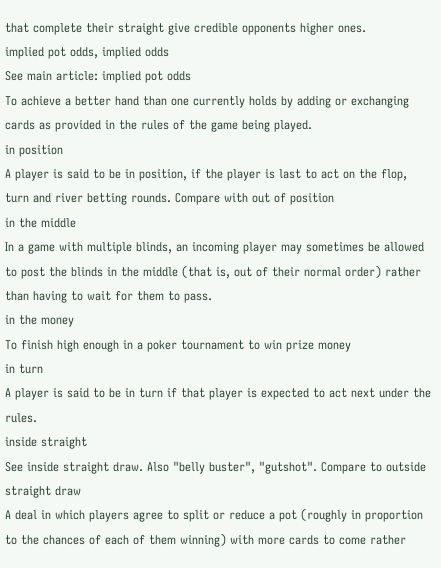that complete their straight give credible opponents higher ones.
implied pot odds, implied odds
See main article: implied pot odds
To achieve a better hand than one currently holds by adding or exchanging cards as provided in the rules of the game being played.
in position
A player is said to be in position, if the player is last to act on the flop, turn and river betting rounds. Compare with out of position
in the middle
In a game with multiple blinds, an incoming player may sometimes be allowed to post the blinds in the middle (that is, out of their normal order) rather than having to wait for them to pass.
in the money
To finish high enough in a poker tournament to win prize money
in turn
A player is said to be in turn if that player is expected to act next under the rules.
inside straight
See inside straight draw. Also "belly buster", "gutshot". Compare to outside straight draw
A deal in which players agree to split or reduce a pot (roughly in proportion to the chances of each of them winning) with more cards to come rather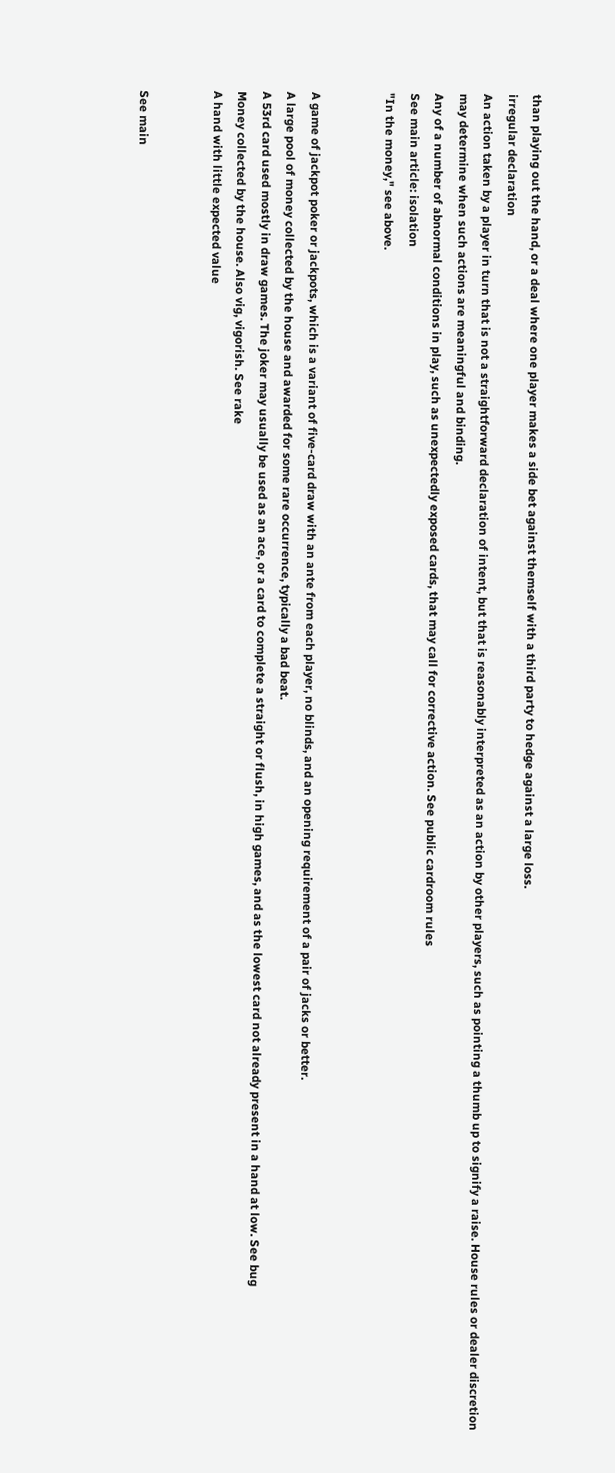than playing out the hand, or a deal where one player makes a side bet against themself with a third party to hedge against a large loss.
irregular declaration
An action taken by a player in turn that is not a straightforward declaration of intent, but that is reasonably interpreted as an action by other players, such as pointing a thumb up to signify a raise. House rules or dealer discretion may determine when such actions are meaningful and binding.
Any of a number of abnormal conditions in play, such as unexpectedly exposed cards, that may call for corrective action. See public cardroom rules
See main article: isolation
"In the money," see above.


A game of jackpot poker or jackpots, which is a variant of five-card draw with an ante from each player, no blinds, and an opening requirement of a pair of jacks or better.
A large pool of money collected by the house and awarded for some rare occurrence, typically a bad beat.
A 53rd card used mostly in draw games. The joker may usually be used as an ace, or a card to complete a straight or flush, in high games, and as the lowest card not already present in a hand at low. See bug
Money collected by the house. Also vig, vigorish. See rake
A hand with little expected value


See main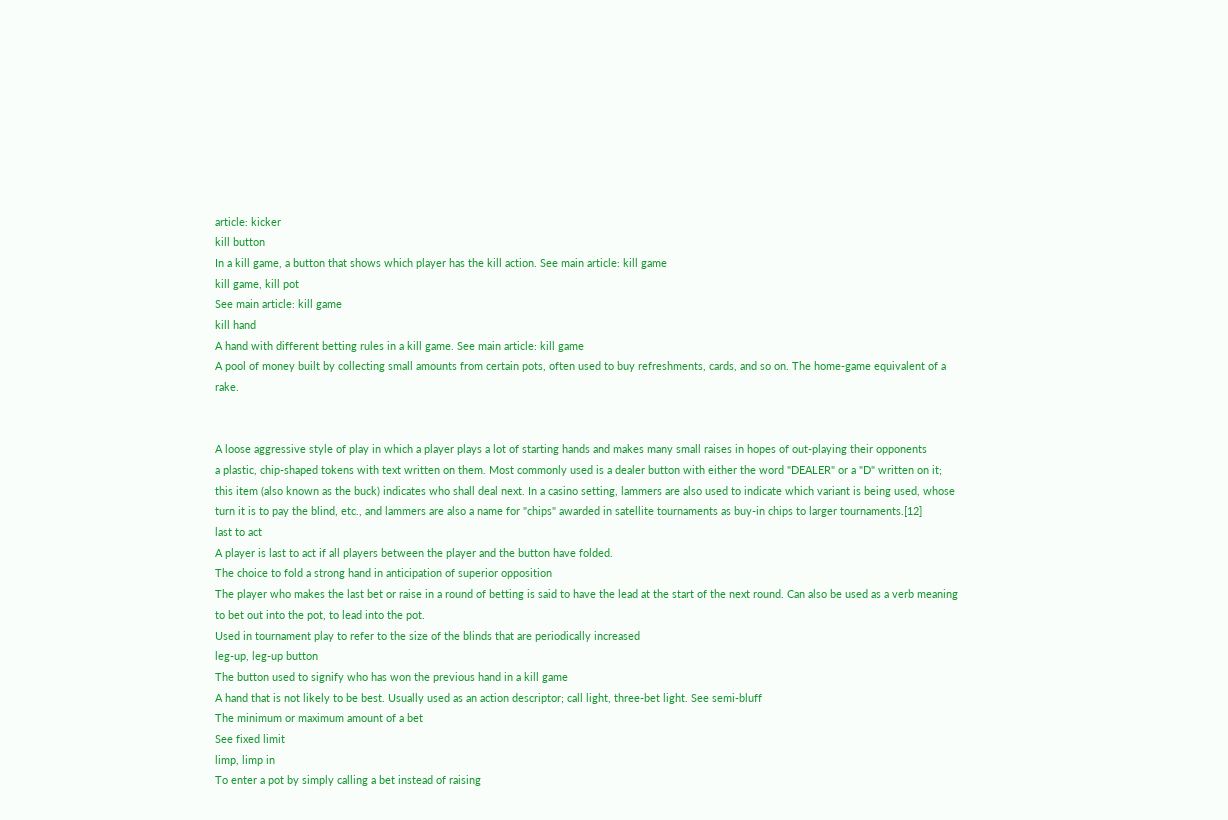article: kicker
kill button
In a kill game, a button that shows which player has the kill action. See main article: kill game
kill game, kill pot
See main article: kill game
kill hand
A hand with different betting rules in a kill game. See main article: kill game
A pool of money built by collecting small amounts from certain pots, often used to buy refreshments, cards, and so on. The home-game equivalent of a rake.


A loose aggressive style of play in which a player plays a lot of starting hands and makes many small raises in hopes of out-playing their opponents
a plastic, chip-shaped tokens with text written on them. Most commonly used is a dealer button with either the word "DEALER" or a "D" written on it; this item (also known as the buck) indicates who shall deal next. In a casino setting, lammers are also used to indicate which variant is being used, whose turn it is to pay the blind, etc., and lammers are also a name for "chips" awarded in satellite tournaments as buy-in chips to larger tournaments.[12]
last to act
A player is last to act if all players between the player and the button have folded.
The choice to fold a strong hand in anticipation of superior opposition
The player who makes the last bet or raise in a round of betting is said to have the lead at the start of the next round. Can also be used as a verb meaning to bet out into the pot, to lead into the pot.
Used in tournament play to refer to the size of the blinds that are periodically increased
leg-up, leg-up button
The button used to signify who has won the previous hand in a kill game
A hand that is not likely to be best. Usually used as an action descriptor; call light, three-bet light. See semi-bluff
The minimum or maximum amount of a bet
See fixed limit
limp, limp in
To enter a pot by simply calling a bet instead of raising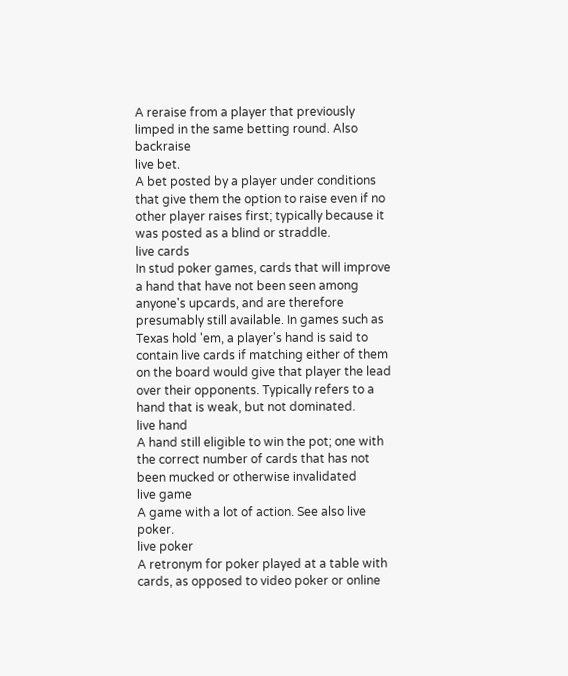A reraise from a player that previously limped in the same betting round. Also backraise
live bet.
A bet posted by a player under conditions that give them the option to raise even if no other player raises first; typically because it was posted as a blind or straddle.
live cards
In stud poker games, cards that will improve a hand that have not been seen among anyone's upcards, and are therefore presumably still available. In games such as Texas hold 'em, a player's hand is said to contain live cards if matching either of them on the board would give that player the lead over their opponents. Typically refers to a hand that is weak, but not dominated.
live hand
A hand still eligible to win the pot; one with the correct number of cards that has not been mucked or otherwise invalidated
live game
A game with a lot of action. See also live poker.
live poker
A retronym for poker played at a table with cards, as opposed to video poker or online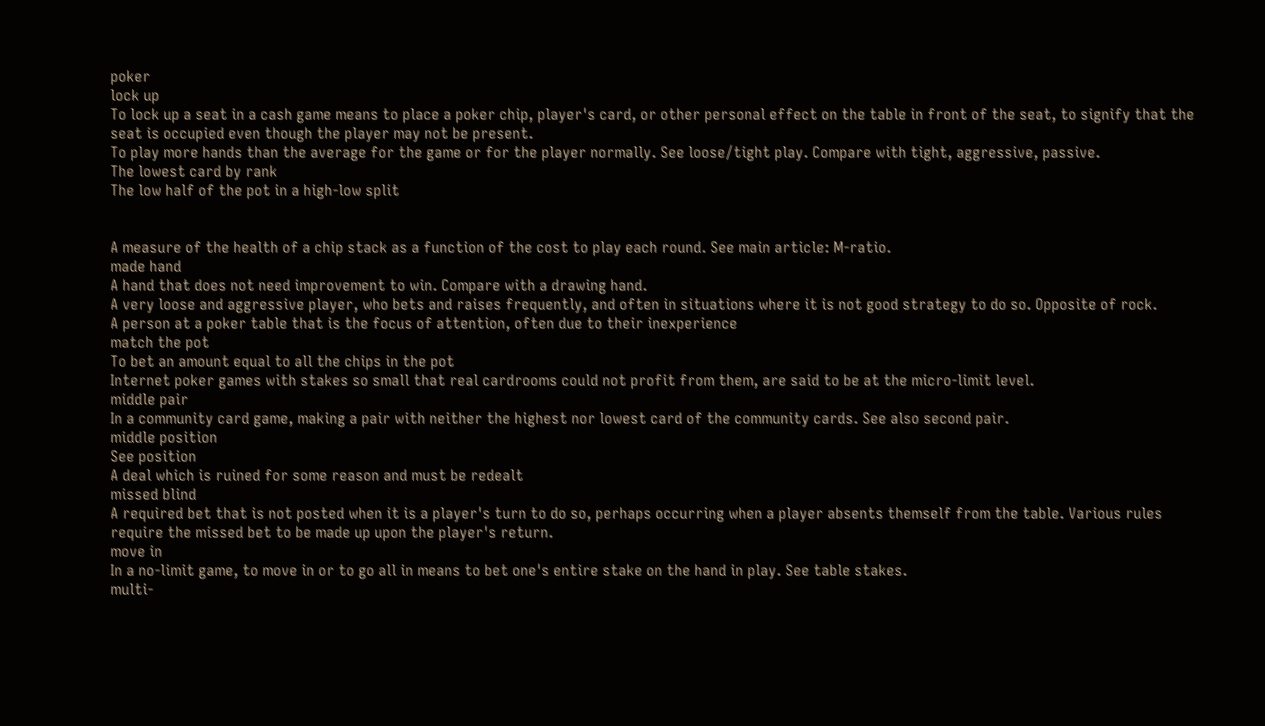poker
lock up
To lock up a seat in a cash game means to place a poker chip, player's card, or other personal effect on the table in front of the seat, to signify that the seat is occupied even though the player may not be present.
To play more hands than the average for the game or for the player normally. See loose/tight play. Compare with tight, aggressive, passive.
The lowest card by rank
The low half of the pot in a high-low split


A measure of the health of a chip stack as a function of the cost to play each round. See main article: M-ratio.
made hand
A hand that does not need improvement to win. Compare with a drawing hand.
A very loose and aggressive player, who bets and raises frequently, and often in situations where it is not good strategy to do so. Opposite of rock.
A person at a poker table that is the focus of attention, often due to their inexperience
match the pot
To bet an amount equal to all the chips in the pot
Internet poker games with stakes so small that real cardrooms could not profit from them, are said to be at the micro-limit level.
middle pair
In a community card game, making a pair with neither the highest nor lowest card of the community cards. See also second pair.
middle position
See position
A deal which is ruined for some reason and must be redealt
missed blind
A required bet that is not posted when it is a player's turn to do so, perhaps occurring when a player absents themself from the table. Various rules require the missed bet to be made up upon the player's return.
move in
In a no-limit game, to move in or to go all in means to bet one's entire stake on the hand in play. See table stakes.
multi-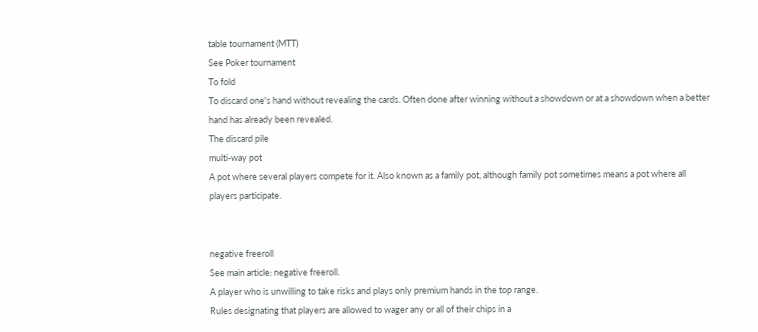table tournament (MTT)
See Poker tournament
To fold
To discard one's hand without revealing the cards. Often done after winning without a showdown or at a showdown when a better hand has already been revealed.
The discard pile
multi-way pot
A pot where several players compete for it. Also known as a family pot, although family pot sometimes means a pot where all players participate.


negative freeroll
See main article: negative freeroll.
A player who is unwilling to take risks and plays only premium hands in the top range.
Rules designating that players are allowed to wager any or all of their chips in a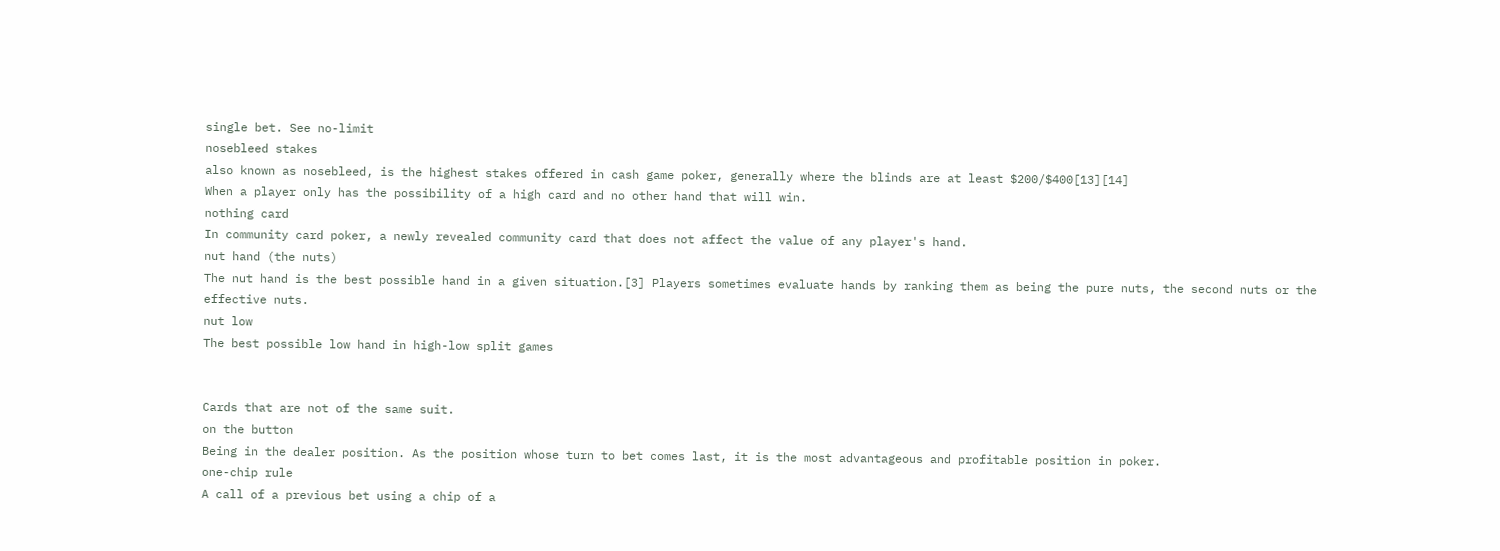single bet. See no-limit
nosebleed stakes
also known as nosebleed, is the highest stakes offered in cash game poker, generally where the blinds are at least $200/$400[13][14]
When a player only has the possibility of a high card and no other hand that will win.
nothing card
In community card poker, a newly revealed community card that does not affect the value of any player's hand.
nut hand (the nuts)
The nut hand is the best possible hand in a given situation.[3] Players sometimes evaluate hands by ranking them as being the pure nuts, the second nuts or the effective nuts.
nut low
The best possible low hand in high-low split games


Cards that are not of the same suit.
on the button
Being in the dealer position. As the position whose turn to bet comes last, it is the most advantageous and profitable position in poker.
one-chip rule
A call of a previous bet using a chip of a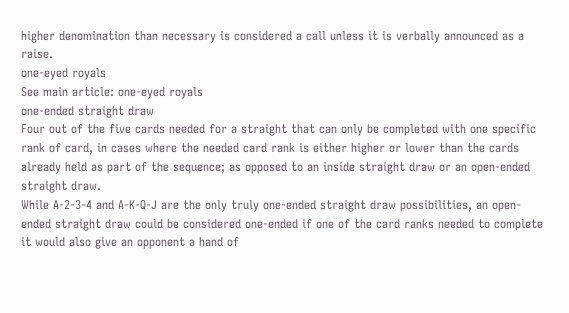higher denomination than necessary is considered a call unless it is verbally announced as a raise.
one-eyed royals
See main article: one-eyed royals
one-ended straight draw
Four out of the five cards needed for a straight that can only be completed with one specific rank of card, in cases where the needed card rank is either higher or lower than the cards already held as part of the sequence; as opposed to an inside straight draw or an open-ended straight draw.
While A-2-3-4 and A-K-Q-J are the only truly one-ended straight draw possibilities, an open-ended straight draw could be considered one-ended if one of the card ranks needed to complete it would also give an opponent a hand of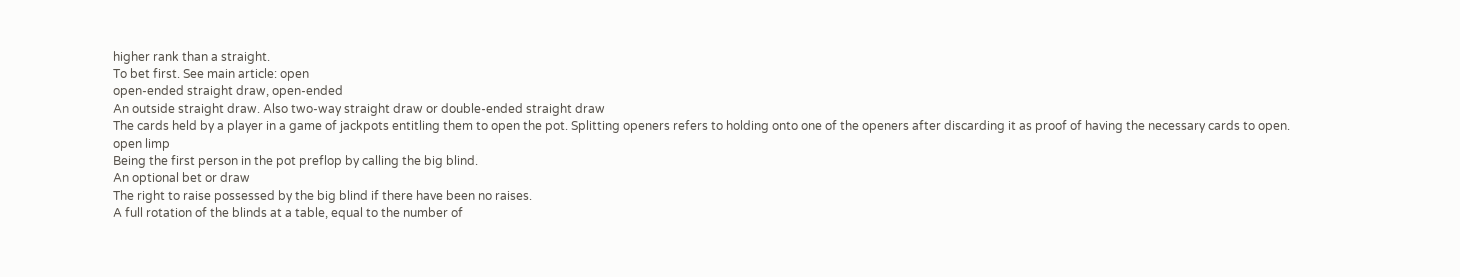higher rank than a straight.
To bet first. See main article: open
open-ended straight draw, open-ended
An outside straight draw. Also two-way straight draw or double-ended straight draw
The cards held by a player in a game of jackpots entitling them to open the pot. Splitting openers refers to holding onto one of the openers after discarding it as proof of having the necessary cards to open.
open limp
Being the first person in the pot preflop by calling the big blind.
An optional bet or draw
The right to raise possessed by the big blind if there have been no raises.
A full rotation of the blinds at a table, equal to the number of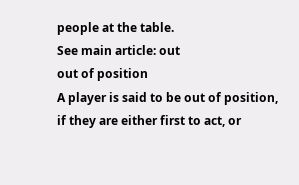people at the table.
See main article: out
out of position
A player is said to be out of position, if they are either first to act, or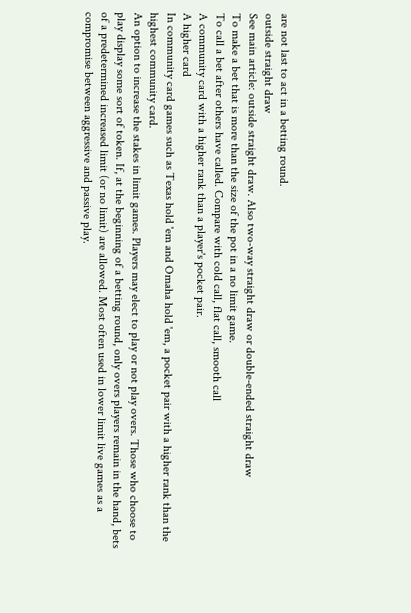are not last to act in a betting round.
outside straight draw
See main article: outside straight draw. Also two-way straight draw or double-ended straight draw
To make a bet that is more than the size of the pot in a no limit game.
To call a bet after others have called. Compare with cold call, flat call, smooth call
A community card with a higher rank than a player's pocket pair.
A higher card
In community card games such as Texas hold 'em and Omaha hold 'em, a pocket pair with a higher rank than the highest community card.
An option to increase the stakes in limit games. Players may elect to play or not play overs. Those who choose to play display some sort of token. If, at the beginning of a betting round, only overs players remain in the hand, bets of a predetermined increased limit (or no limit) are allowed. Most often used in lower limit live games as a compromise between aggressive and passive play.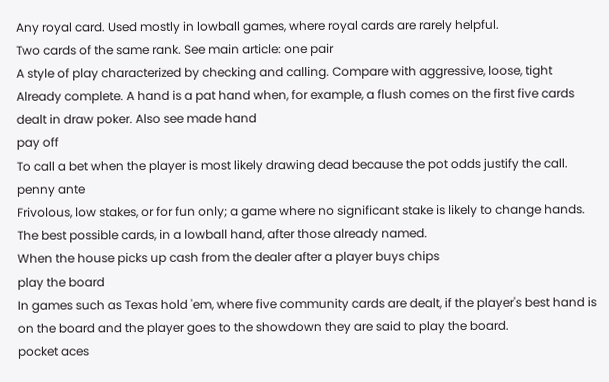Any royal card. Used mostly in lowball games, where royal cards are rarely helpful.
Two cards of the same rank. See main article: one pair
A style of play characterized by checking and calling. Compare with aggressive, loose, tight
Already complete. A hand is a pat hand when, for example, a flush comes on the first five cards dealt in draw poker. Also see made hand
pay off
To call a bet when the player is most likely drawing dead because the pot odds justify the call.
penny ante
Frivolous, low stakes, or for fun only; a game where no significant stake is likely to change hands.
The best possible cards, in a lowball hand, after those already named.
When the house picks up cash from the dealer after a player buys chips
play the board
In games such as Texas hold 'em, where five community cards are dealt, if the player's best hand is on the board and the player goes to the showdown they are said to play the board.
pocket aces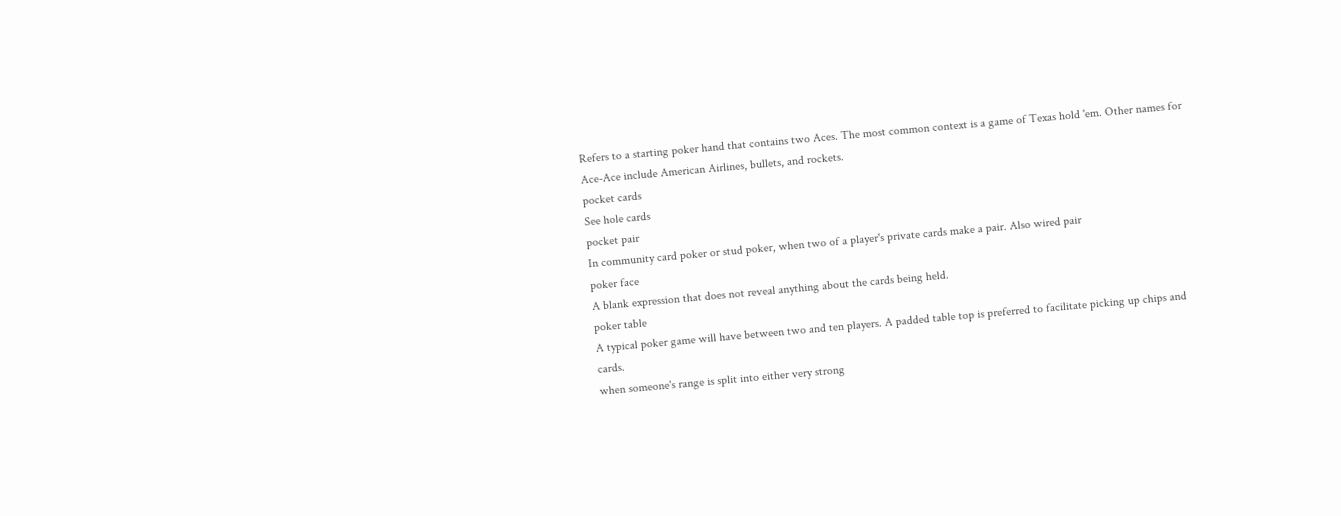Refers to a starting poker hand that contains two Aces. The most common context is a game of Texas hold 'em. Other names for Ace-Ace include American Airlines, bullets, and rockets.
pocket cards
See hole cards
pocket pair
In community card poker or stud poker, when two of a player's private cards make a pair. Also wired pair
poker face
A blank expression that does not reveal anything about the cards being held.
poker table
A typical poker game will have between two and ten players. A padded table top is preferred to facilitate picking up chips and cards.
when someone's range is split into either very strong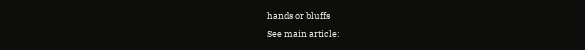hands or bluffs
See main article: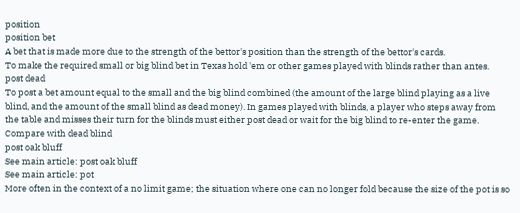position
position bet
A bet that is made more due to the strength of the bettor's position than the strength of the bettor's cards.
To make the required small or big blind bet in Texas hold 'em or other games played with blinds rather than antes.
post dead
To post a bet amount equal to the small and the big blind combined (the amount of the large blind playing as a live blind, and the amount of the small blind as dead money). In games played with blinds, a player who steps away from the table and misses their turn for the blinds must either post dead or wait for the big blind to re-enter the game. Compare with dead blind
post oak bluff
See main article: post oak bluff
See main article: pot
More often in the context of a no limit game; the situation where one can no longer fold because the size of the pot is so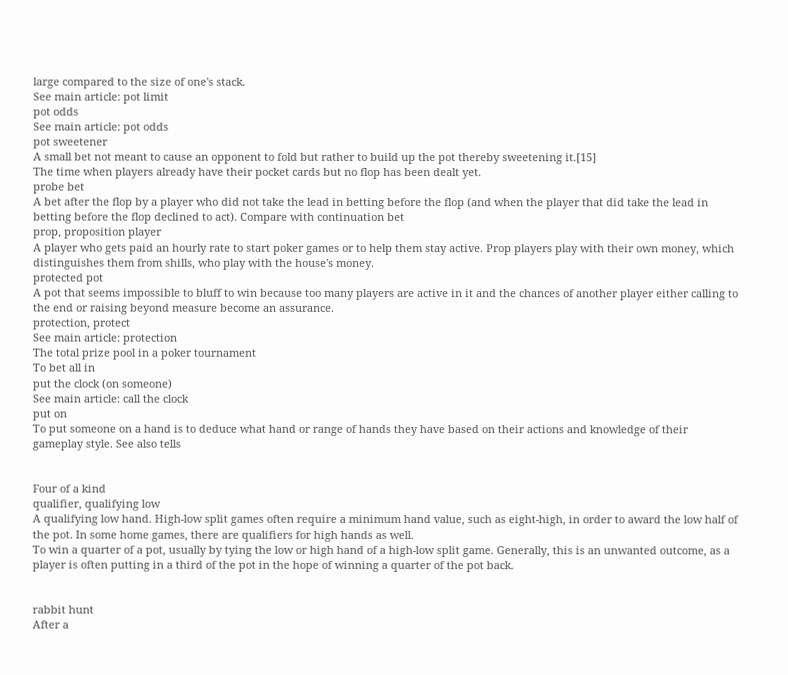large compared to the size of one's stack.
See main article: pot limit
pot odds
See main article: pot odds
pot sweetener
A small bet not meant to cause an opponent to fold but rather to build up the pot thereby sweetening it.[15]
The time when players already have their pocket cards but no flop has been dealt yet.
probe bet
A bet after the flop by a player who did not take the lead in betting before the flop (and when the player that did take the lead in betting before the flop declined to act). Compare with continuation bet
prop, proposition player
A player who gets paid an hourly rate to start poker games or to help them stay active. Prop players play with their own money, which distinguishes them from shills, who play with the house's money.
protected pot
A pot that seems impossible to bluff to win because too many players are active in it and the chances of another player either calling to the end or raising beyond measure become an assurance.
protection, protect
See main article: protection
The total prize pool in a poker tournament
To bet all in
put the clock (on someone)
See main article: call the clock
put on
To put someone on a hand is to deduce what hand or range of hands they have based on their actions and knowledge of their gameplay style. See also tells


Four of a kind
qualifier, qualifying low
A qualifying low hand. High-low split games often require a minimum hand value, such as eight-high, in order to award the low half of the pot. In some home games, there are qualifiers for high hands as well.
To win a quarter of a pot, usually by tying the low or high hand of a high-low split game. Generally, this is an unwanted outcome, as a player is often putting in a third of the pot in the hope of winning a quarter of the pot back.


rabbit hunt
After a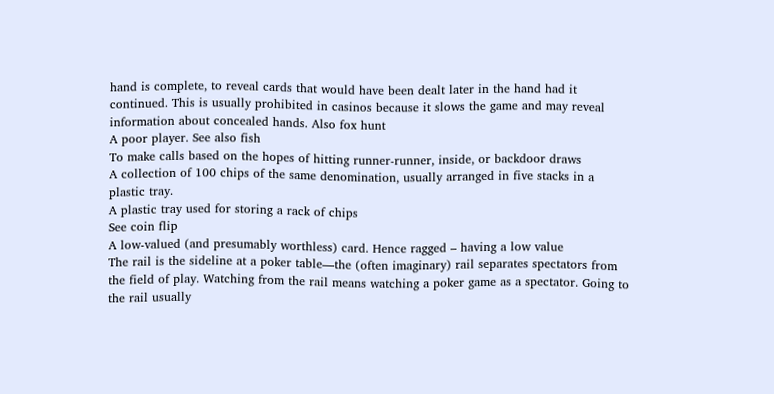hand is complete, to reveal cards that would have been dealt later in the hand had it continued. This is usually prohibited in casinos because it slows the game and may reveal information about concealed hands. Also fox hunt
A poor player. See also fish
To make calls based on the hopes of hitting runner-runner, inside, or backdoor draws
A collection of 100 chips of the same denomination, usually arranged in five stacks in a plastic tray.
A plastic tray used for storing a rack of chips
See coin flip
A low-valued (and presumably worthless) card. Hence ragged – having a low value
The rail is the sideline at a poker table—the (often imaginary) rail separates spectators from the field of play. Watching from the rail means watching a poker game as a spectator. Going to the rail usually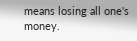means losing all one's money.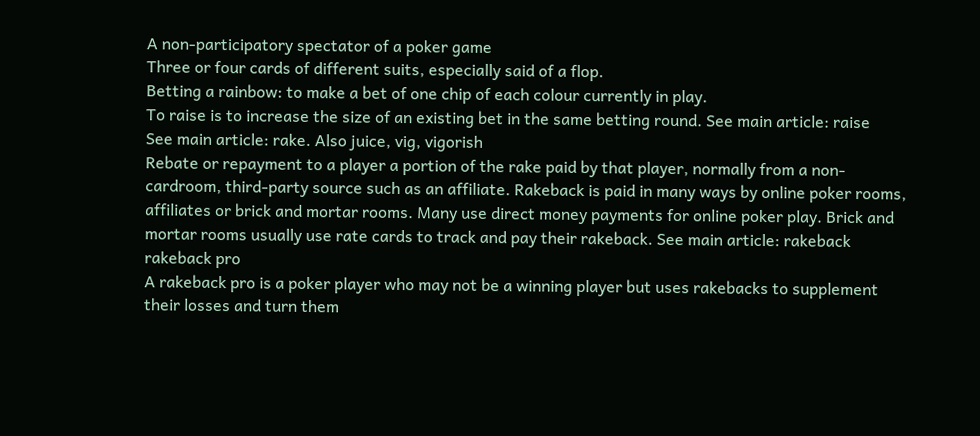A non-participatory spectator of a poker game
Three or four cards of different suits, especially said of a flop.
Betting a rainbow: to make a bet of one chip of each colour currently in play.
To raise is to increase the size of an existing bet in the same betting round. See main article: raise
See main article: rake. Also juice, vig, vigorish
Rebate or repayment to a player a portion of the rake paid by that player, normally from a non-cardroom, third-party source such as an affiliate. Rakeback is paid in many ways by online poker rooms, affiliates or brick and mortar rooms. Many use direct money payments for online poker play. Brick and mortar rooms usually use rate cards to track and pay their rakeback. See main article: rakeback
rakeback pro
A rakeback pro is a poker player who may not be a winning player but uses rakebacks to supplement their losses and turn them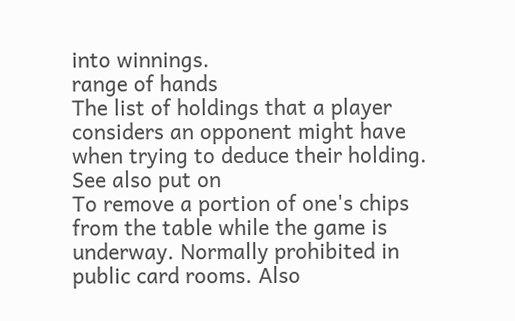into winnings.
range of hands
The list of holdings that a player considers an opponent might have when trying to deduce their holding. See also put on
To remove a portion of one's chips from the table while the game is underway. Normally prohibited in public card rooms. Also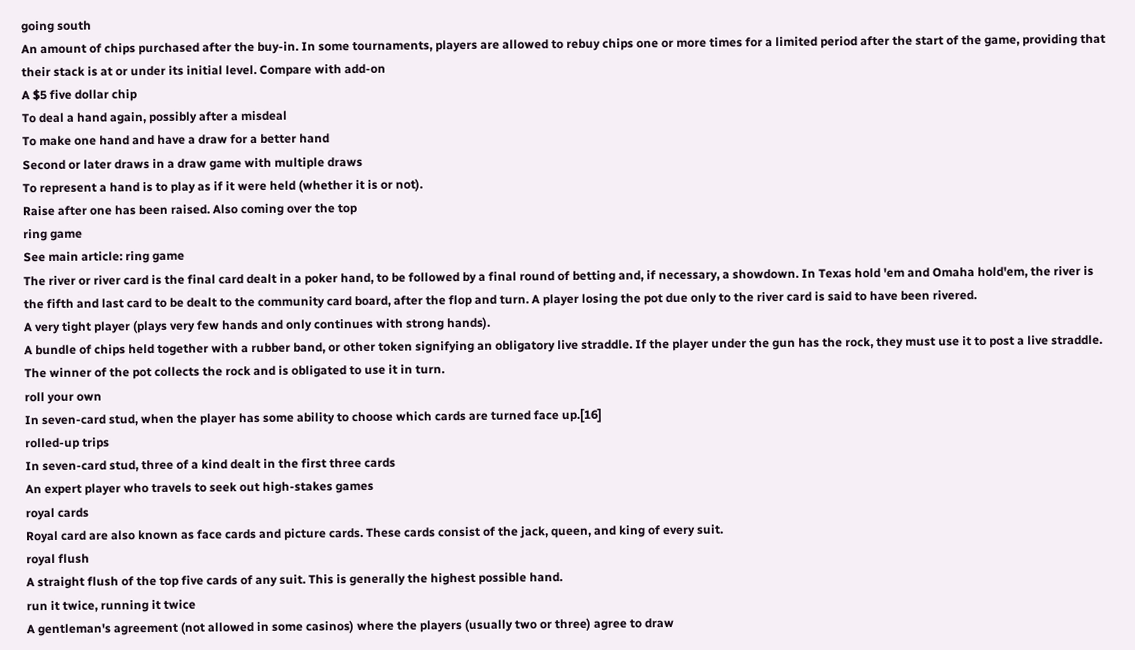going south
An amount of chips purchased after the buy-in. In some tournaments, players are allowed to rebuy chips one or more times for a limited period after the start of the game, providing that their stack is at or under its initial level. Compare with add-on
A $5 five dollar chip
To deal a hand again, possibly after a misdeal
To make one hand and have a draw for a better hand
Second or later draws in a draw game with multiple draws
To represent a hand is to play as if it were held (whether it is or not).
Raise after one has been raised. Also coming over the top
ring game
See main article: ring game
The river or river card is the final card dealt in a poker hand, to be followed by a final round of betting and, if necessary, a showdown. In Texas hold 'em and Omaha hold'em, the river is the fifth and last card to be dealt to the community card board, after the flop and turn. A player losing the pot due only to the river card is said to have been rivered.
A very tight player (plays very few hands and only continues with strong hands).
A bundle of chips held together with a rubber band, or other token signifying an obligatory live straddle. If the player under the gun has the rock, they must use it to post a live straddle. The winner of the pot collects the rock and is obligated to use it in turn.
roll your own
In seven-card stud, when the player has some ability to choose which cards are turned face up.[16]
rolled-up trips
In seven-card stud, three of a kind dealt in the first three cards
An expert player who travels to seek out high-stakes games
royal cards
Royal card are also known as face cards and picture cards. These cards consist of the jack, queen, and king of every suit.
royal flush
A straight flush of the top five cards of any suit. This is generally the highest possible hand.
run it twice, running it twice
A gentleman's agreement (not allowed in some casinos) where the players (usually two or three) agree to draw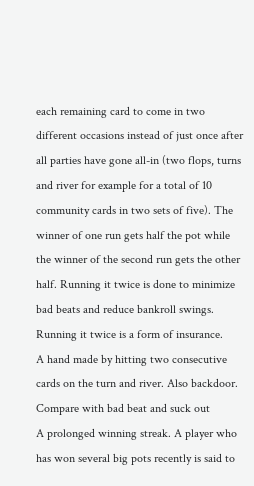each remaining card to come in two different occasions instead of just once after all parties have gone all-in (two flops, turns and river for example for a total of 10 community cards in two sets of five). The winner of one run gets half the pot while the winner of the second run gets the other half. Running it twice is done to minimize bad beats and reduce bankroll swings. Running it twice is a form of insurance.
A hand made by hitting two consecutive cards on the turn and river. Also backdoor. Compare with bad beat and suck out
A prolonged winning streak. A player who has won several big pots recently is said to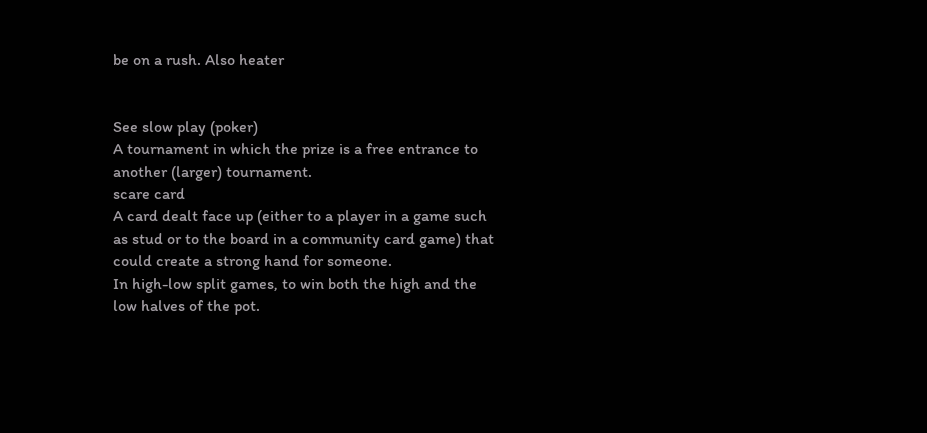be on a rush. Also heater


See slow play (poker)
A tournament in which the prize is a free entrance to another (larger) tournament.
scare card
A card dealt face up (either to a player in a game such as stud or to the board in a community card game) that could create a strong hand for someone.
In high-low split games, to win both the high and the low halves of the pot.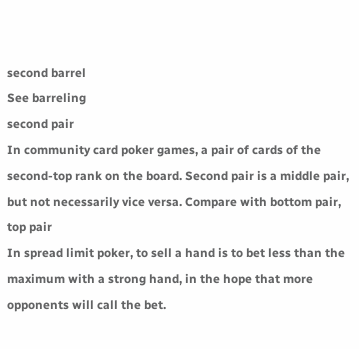second barrel
See barreling
second pair
In community card poker games, a pair of cards of the second-top rank on the board. Second pair is a middle pair, but not necessarily vice versa. Compare with bottom pair, top pair
In spread limit poker, to sell a hand is to bet less than the maximum with a strong hand, in the hope that more opponents will call the bet.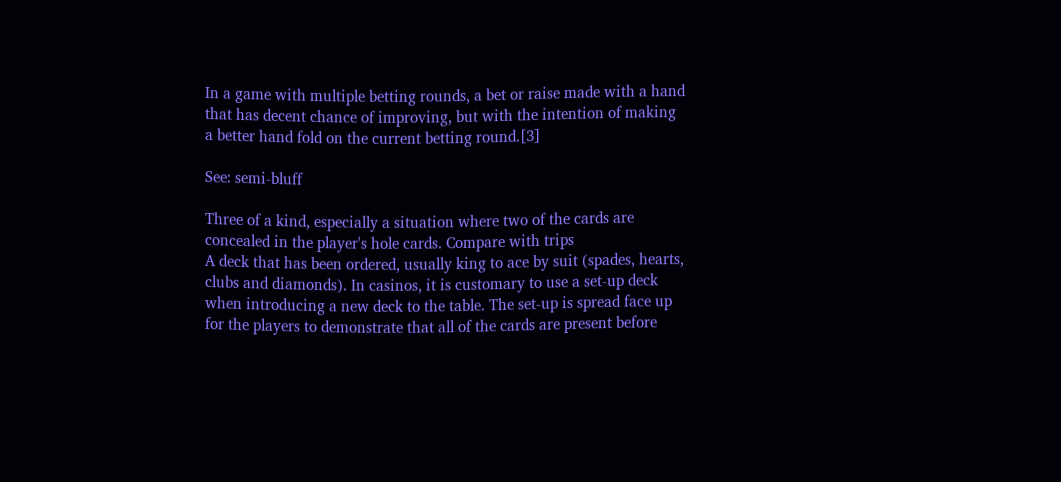In a game with multiple betting rounds, a bet or raise made with a hand that has decent chance of improving, but with the intention of making a better hand fold on the current betting round.[3]

See: semi-bluff

Three of a kind, especially a situation where two of the cards are concealed in the player's hole cards. Compare with trips
A deck that has been ordered, usually king to ace by suit (spades, hearts, clubs and diamonds). In casinos, it is customary to use a set-up deck when introducing a new deck to the table. The set-up is spread face up for the players to demonstrate that all of the cards are present before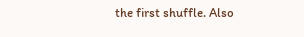the first shuffle. Also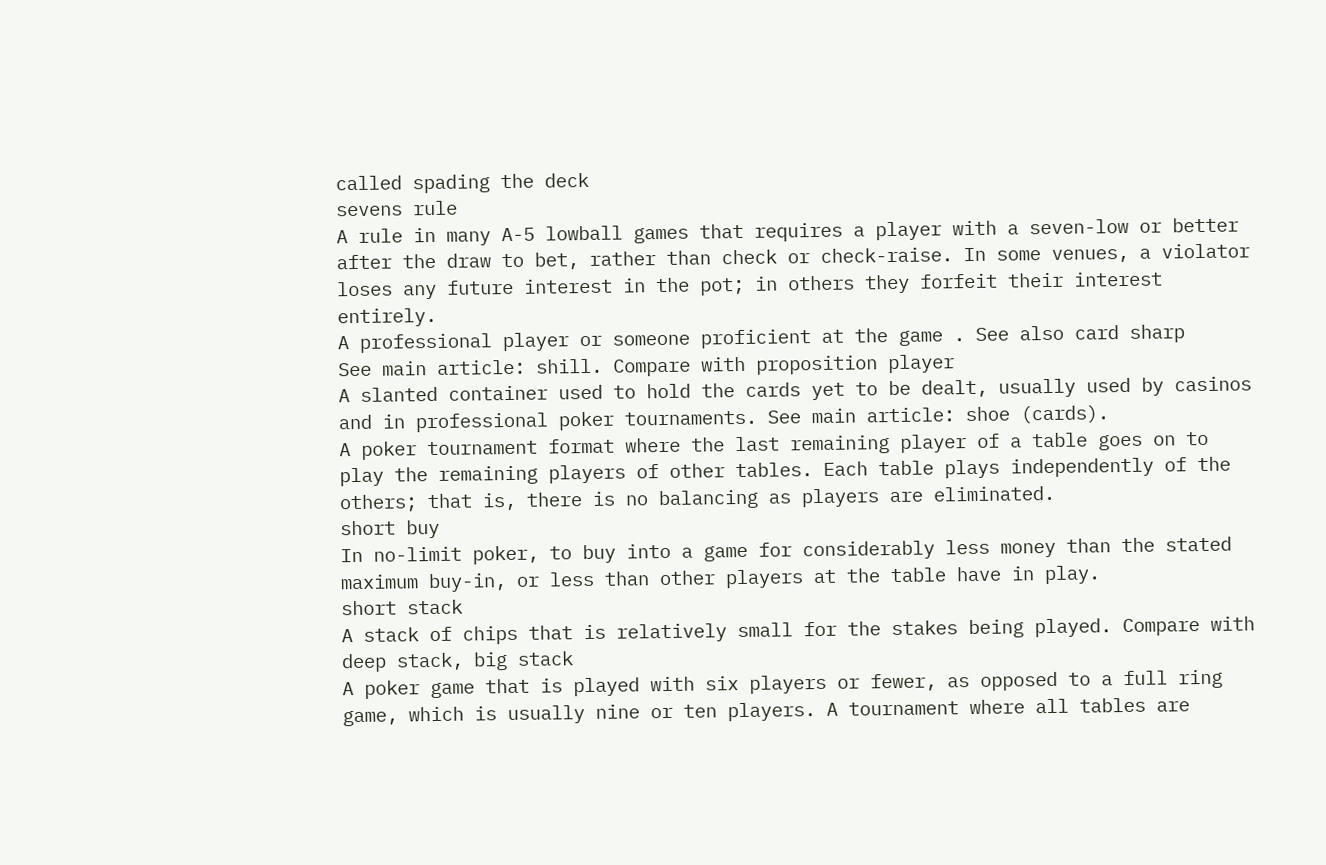called spading the deck
sevens rule
A rule in many A-5 lowball games that requires a player with a seven-low or better after the draw to bet, rather than check or check-raise. In some venues, a violator loses any future interest in the pot; in others they forfeit their interest entirely.
A professional player or someone proficient at the game . See also card sharp
See main article: shill. Compare with proposition player
A slanted container used to hold the cards yet to be dealt, usually used by casinos and in professional poker tournaments. See main article: shoe (cards).
A poker tournament format where the last remaining player of a table goes on to play the remaining players of other tables. Each table plays independently of the others; that is, there is no balancing as players are eliminated.
short buy
In no-limit poker, to buy into a game for considerably less money than the stated maximum buy-in, or less than other players at the table have in play.
short stack
A stack of chips that is relatively small for the stakes being played. Compare with deep stack, big stack
A poker game that is played with six players or fewer, as opposed to a full ring game, which is usually nine or ten players. A tournament where all tables are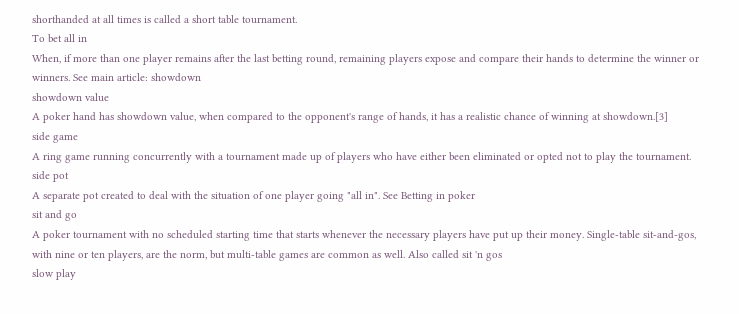shorthanded at all times is called a short table tournament.
To bet all in
When, if more than one player remains after the last betting round, remaining players expose and compare their hands to determine the winner or winners. See main article: showdown
showdown value
A poker hand has showdown value, when compared to the opponent's range of hands, it has a realistic chance of winning at showdown.[3]
side game
A ring game running concurrently with a tournament made up of players who have either been eliminated or opted not to play the tournament.
side pot
A separate pot created to deal with the situation of one player going "all in". See Betting in poker
sit and go
A poker tournament with no scheduled starting time that starts whenever the necessary players have put up their money. Single-table sit-and-gos, with nine or ten players, are the norm, but multi-table games are common as well. Also called sit 'n gos
slow play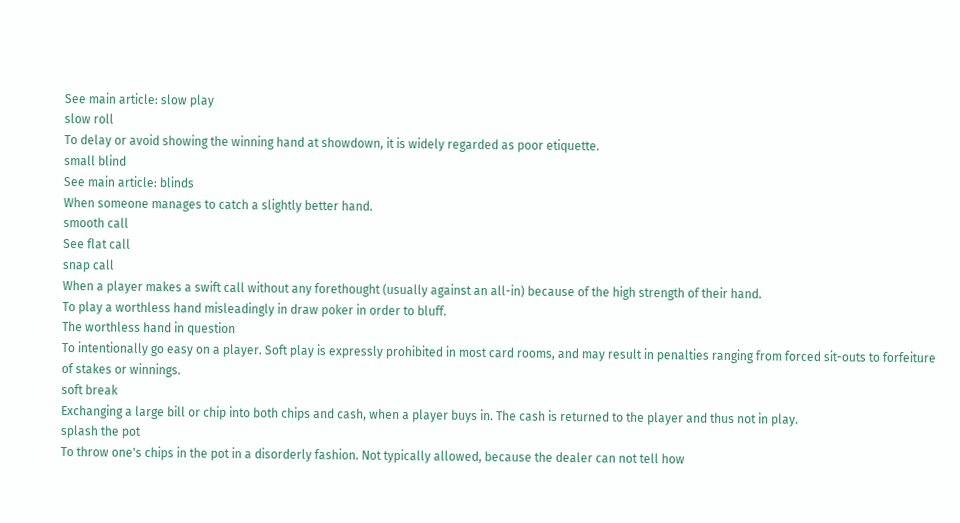See main article: slow play
slow roll
To delay or avoid showing the winning hand at showdown, it is widely regarded as poor etiquette.
small blind
See main article: blinds
When someone manages to catch a slightly better hand.
smooth call
See flat call
snap call
When a player makes a swift call without any forethought (usually against an all-in) because of the high strength of their hand.
To play a worthless hand misleadingly in draw poker in order to bluff.
The worthless hand in question
To intentionally go easy on a player. Soft play is expressly prohibited in most card rooms, and may result in penalties ranging from forced sit-outs to forfeiture of stakes or winnings.
soft break
Exchanging a large bill or chip into both chips and cash, when a player buys in. The cash is returned to the player and thus not in play.
splash the pot
To throw one's chips in the pot in a disorderly fashion. Not typically allowed, because the dealer can not tell how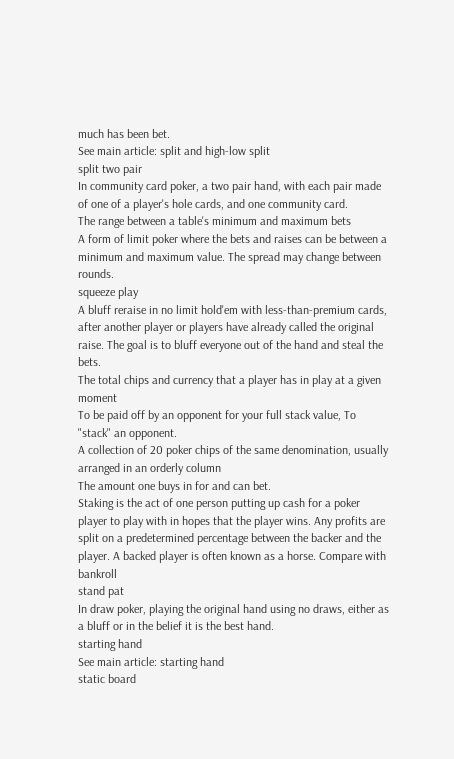much has been bet.
See main article: split and high-low split
split two pair
In community card poker, a two pair hand, with each pair made of one of a player's hole cards, and one community card.
The range between a table's minimum and maximum bets
A form of limit poker where the bets and raises can be between a minimum and maximum value. The spread may change between rounds.
squeeze play
A bluff reraise in no limit hold'em with less-than-premium cards, after another player or players have already called the original raise. The goal is to bluff everyone out of the hand and steal the bets.
The total chips and currency that a player has in play at a given moment
To be paid off by an opponent for your full stack value, To "stack" an opponent.
A collection of 20 poker chips of the same denomination, usually arranged in an orderly column
The amount one buys in for and can bet.
Staking is the act of one person putting up cash for a poker player to play with in hopes that the player wins. Any profits are split on a predetermined percentage between the backer and the player. A backed player is often known as a horse. Compare with bankroll
stand pat
In draw poker, playing the original hand using no draws, either as a bluff or in the belief it is the best hand.
starting hand
See main article: starting hand
static board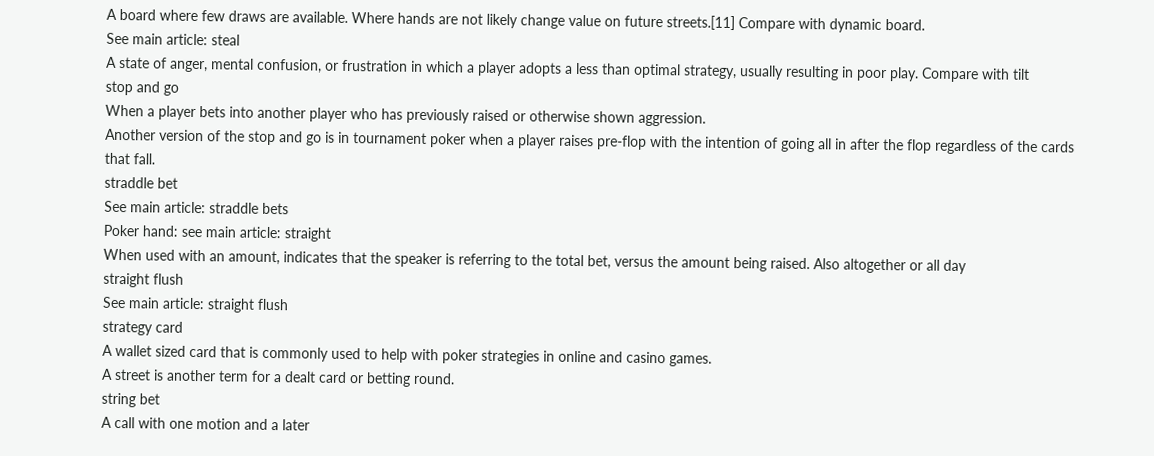A board where few draws are available. Where hands are not likely change value on future streets.[11] Compare with dynamic board.
See main article: steal
A state of anger, mental confusion, or frustration in which a player adopts a less than optimal strategy, usually resulting in poor play. Compare with tilt
stop and go
When a player bets into another player who has previously raised or otherwise shown aggression.
Another version of the stop and go is in tournament poker when a player raises pre-flop with the intention of going all in after the flop regardless of the cards that fall.
straddle bet
See main article: straddle bets
Poker hand: see main article: straight
When used with an amount, indicates that the speaker is referring to the total bet, versus the amount being raised. Also altogether or all day
straight flush
See main article: straight flush
strategy card
A wallet sized card that is commonly used to help with poker strategies in online and casino games.
A street is another term for a dealt card or betting round.
string bet
A call with one motion and a later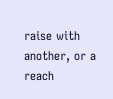raise with another, or a reach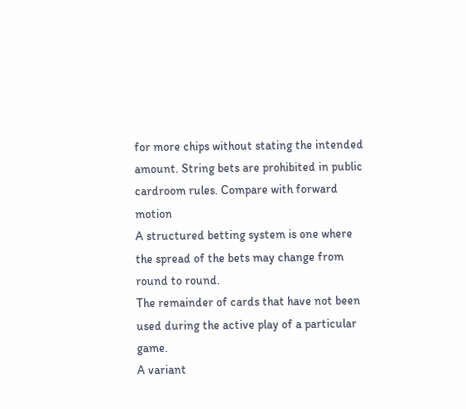for more chips without stating the intended amount. String bets are prohibited in public cardroom rules. Compare with forward motion
A structured betting system is one where the spread of the bets may change from round to round.
The remainder of cards that have not been used during the active play of a particular game.
A variant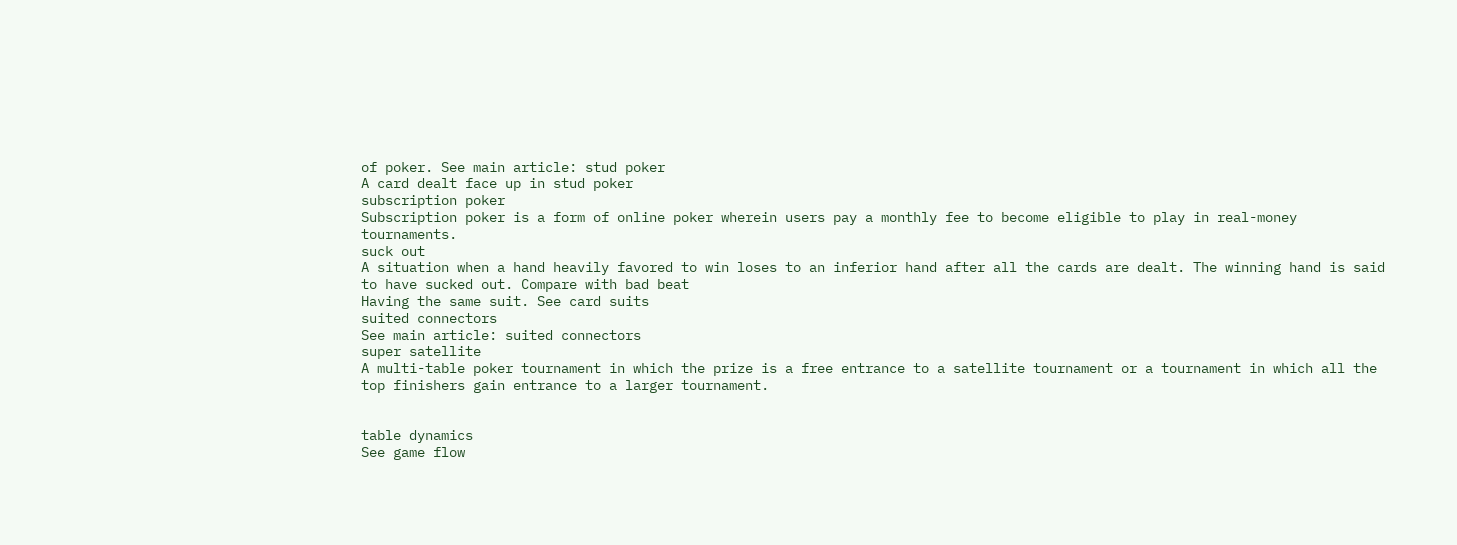of poker. See main article: stud poker
A card dealt face up in stud poker
subscription poker
Subscription poker is a form of online poker wherein users pay a monthly fee to become eligible to play in real-money tournaments.
suck out
A situation when a hand heavily favored to win loses to an inferior hand after all the cards are dealt. The winning hand is said to have sucked out. Compare with bad beat
Having the same suit. See card suits
suited connectors
See main article: suited connectors
super satellite
A multi-table poker tournament in which the prize is a free entrance to a satellite tournament or a tournament in which all the top finishers gain entrance to a larger tournament.


table dynamics
See game flow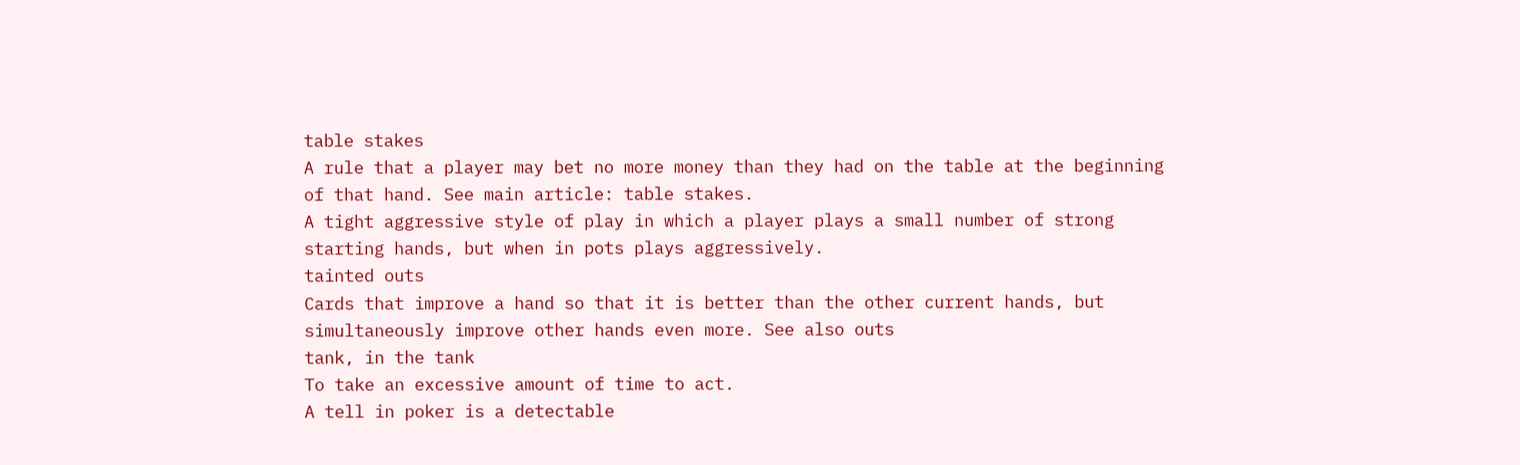table stakes
A rule that a player may bet no more money than they had on the table at the beginning of that hand. See main article: table stakes.
A tight aggressive style of play in which a player plays a small number of strong starting hands, but when in pots plays aggressively.
tainted outs
Cards that improve a hand so that it is better than the other current hands, but simultaneously improve other hands even more. See also outs
tank, in the tank
To take an excessive amount of time to act.
A tell in poker is a detectable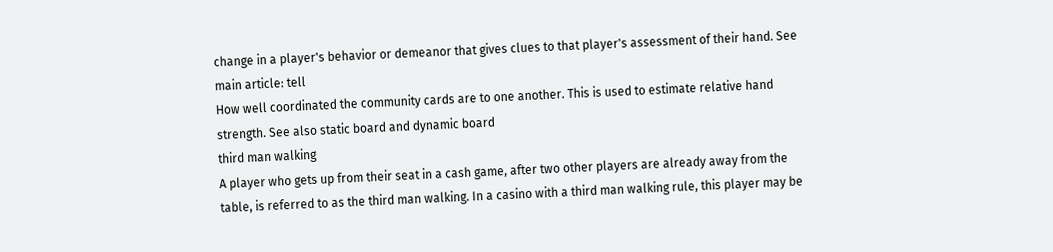change in a player's behavior or demeanor that gives clues to that player's assessment of their hand. See main article: tell
How well coordinated the community cards are to one another. This is used to estimate relative hand strength. See also static board and dynamic board
third man walking
A player who gets up from their seat in a cash game, after two other players are already away from the table, is referred to as the third man walking. In a casino with a third man walking rule, this player may be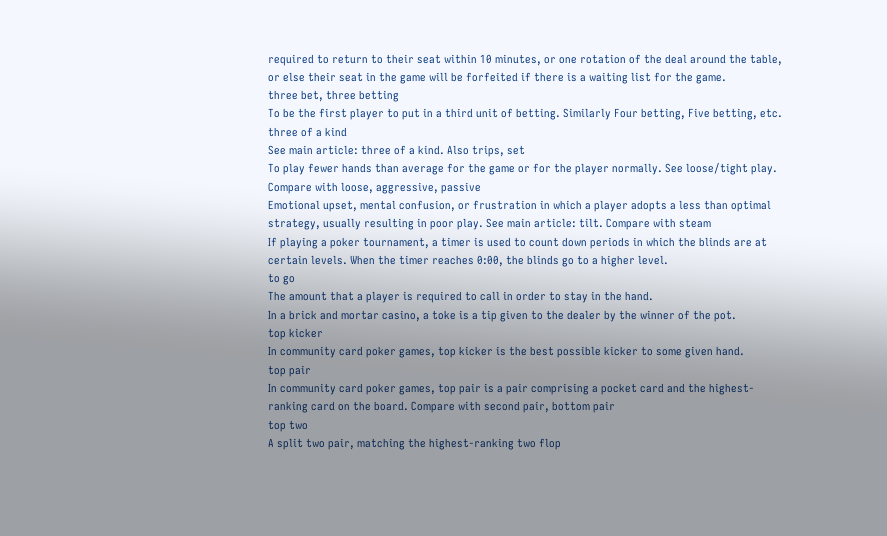required to return to their seat within 10 minutes, or one rotation of the deal around the table, or else their seat in the game will be forfeited if there is a waiting list for the game.
three bet, three betting
To be the first player to put in a third unit of betting. Similarly Four betting, Five betting, etc.
three of a kind
See main article: three of a kind. Also trips, set
To play fewer hands than average for the game or for the player normally. See loose/tight play. Compare with loose, aggressive, passive
Emotional upset, mental confusion, or frustration in which a player adopts a less than optimal strategy, usually resulting in poor play. See main article: tilt. Compare with steam
If playing a poker tournament, a timer is used to count down periods in which the blinds are at certain levels. When the timer reaches 0:00, the blinds go to a higher level.
to go
The amount that a player is required to call in order to stay in the hand.
In a brick and mortar casino, a toke is a tip given to the dealer by the winner of the pot.
top kicker
In community card poker games, top kicker is the best possible kicker to some given hand.
top pair
In community card poker games, top pair is a pair comprising a pocket card and the highest-ranking card on the board. Compare with second pair, bottom pair
top two
A split two pair, matching the highest-ranking two flop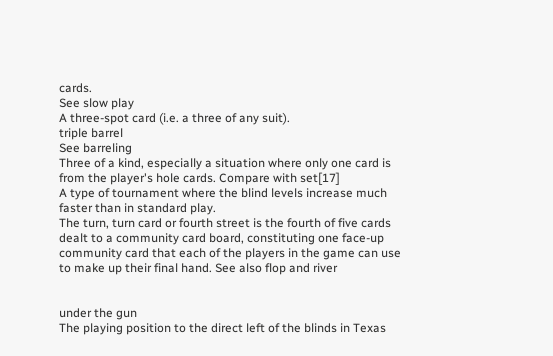cards.
See slow play
A three-spot card (i.e. a three of any suit).
triple barrel
See barreling
Three of a kind, especially a situation where only one card is from the player's hole cards. Compare with set[17]
A type of tournament where the blind levels increase much faster than in standard play.
The turn, turn card or fourth street is the fourth of five cards dealt to a community card board, constituting one face-up community card that each of the players in the game can use to make up their final hand. See also flop and river


under the gun
The playing position to the direct left of the blinds in Texas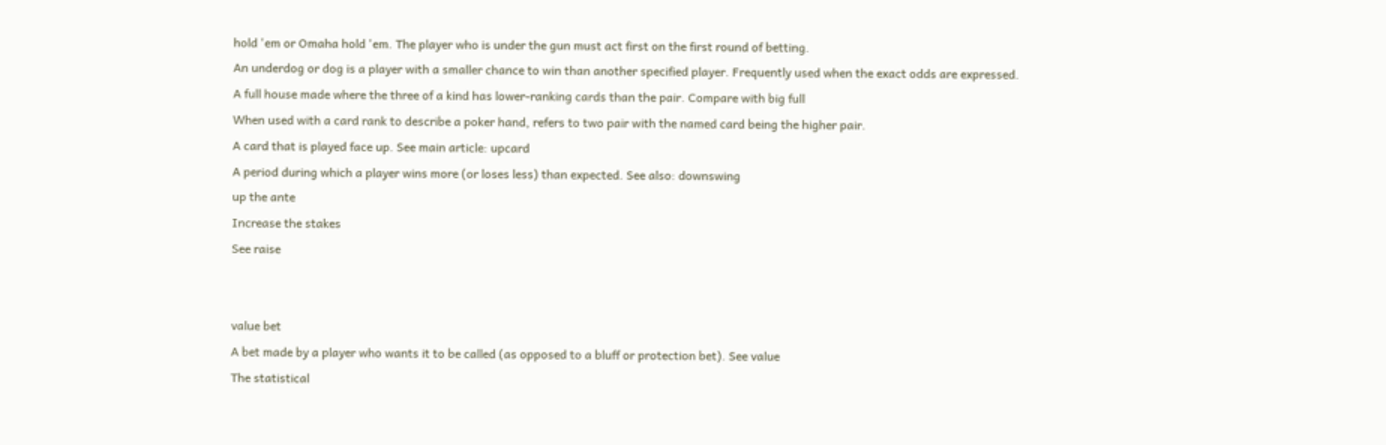hold 'em or Omaha hold 'em. The player who is under the gun must act first on the first round of betting.
An underdog or dog is a player with a smaller chance to win than another specified player. Frequently used when the exact odds are expressed.
A full house made where the three of a kind has lower-ranking cards than the pair. Compare with big full
When used with a card rank to describe a poker hand, refers to two pair with the named card being the higher pair.
A card that is played face up. See main article: upcard
A period during which a player wins more (or loses less) than expected. See also: downswing
up the ante
Increase the stakes
See raise


value bet
A bet made by a player who wants it to be called (as opposed to a bluff or protection bet). See value
The statistical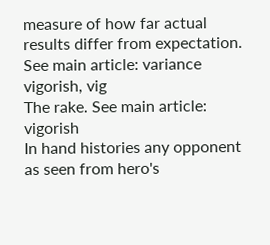measure of how far actual results differ from expectation. See main article: variance
vigorish, vig
The rake. See main article: vigorish
In hand histories any opponent as seen from hero's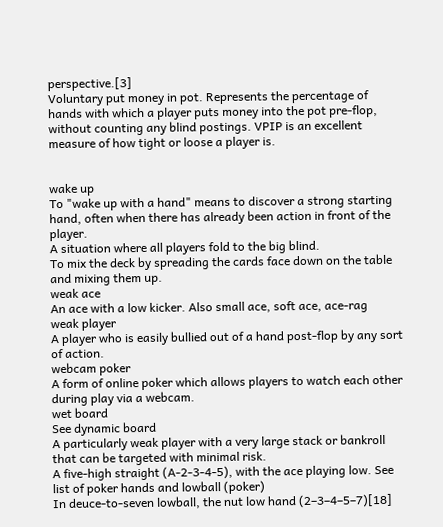perspective.[3]
Voluntary put money in pot. Represents the percentage of hands with which a player puts money into the pot pre-flop, without counting any blind postings. VPIP is an excellent measure of how tight or loose a player is.


wake up
To "wake up with a hand" means to discover a strong starting hand, often when there has already been action in front of the player.
A situation where all players fold to the big blind.
To mix the deck by spreading the cards face down on the table and mixing them up.
weak ace
An ace with a low kicker. Also small ace, soft ace, ace-rag
weak player
A player who is easily bullied out of a hand post-flop by any sort of action.
webcam poker
A form of online poker which allows players to watch each other during play via a webcam.
wet board
See dynamic board
A particularly weak player with a very large stack or bankroll that can be targeted with minimal risk.
A five-high straight (A-2-3-4-5), with the ace playing low. See list of poker hands and lowball (poker)
In deuce-to-seven lowball, the nut low hand (2–3–4–5–7)[18]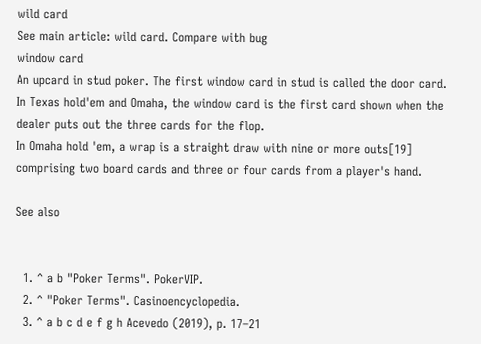wild card
See main article: wild card. Compare with bug
window card
An upcard in stud poker. The first window card in stud is called the door card. In Texas hold'em and Omaha, the window card is the first card shown when the dealer puts out the three cards for the flop.
In Omaha hold 'em, a wrap is a straight draw with nine or more outs[19] comprising two board cards and three or four cards from a player's hand.

See also


  1. ^ a b "Poker Terms". PokerVIP.
  2. ^ "Poker Terms". Casinoencyclopedia.
  3. ^ a b c d e f g h Acevedo (2019), p. 17–21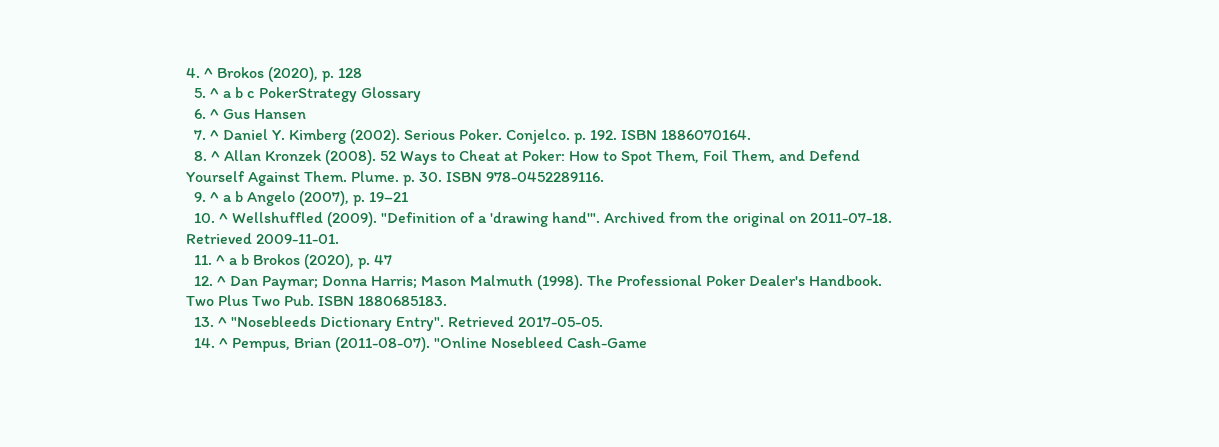4. ^ Brokos (2020), p. 128
  5. ^ a b c PokerStrategy Glossary
  6. ^ Gus Hansen
  7. ^ Daniel Y. Kimberg (2002). Serious Poker. Conjelco. p. 192. ISBN 1886070164.
  8. ^ Allan Kronzek (2008). 52 Ways to Cheat at Poker: How to Spot Them, Foil Them, and Defend Yourself Against Them. Plume. p. 30. ISBN 978-0452289116.
  9. ^ a b Angelo (2007), p. 19–21
  10. ^ Wellshuffled (2009). "Definition of a 'drawing hand'". Archived from the original on 2011-07-18. Retrieved 2009-11-01.
  11. ^ a b Brokos (2020), p. 47
  12. ^ Dan Paymar; Donna Harris; Mason Malmuth (1998). The Professional Poker Dealer's Handbook. Two Plus Two Pub. ISBN 1880685183.
  13. ^ "Nosebleeds Dictionary Entry". Retrieved 2017-05-05.
  14. ^ Pempus, Brian (2011-08-07). "Online Nosebleed Cash-Game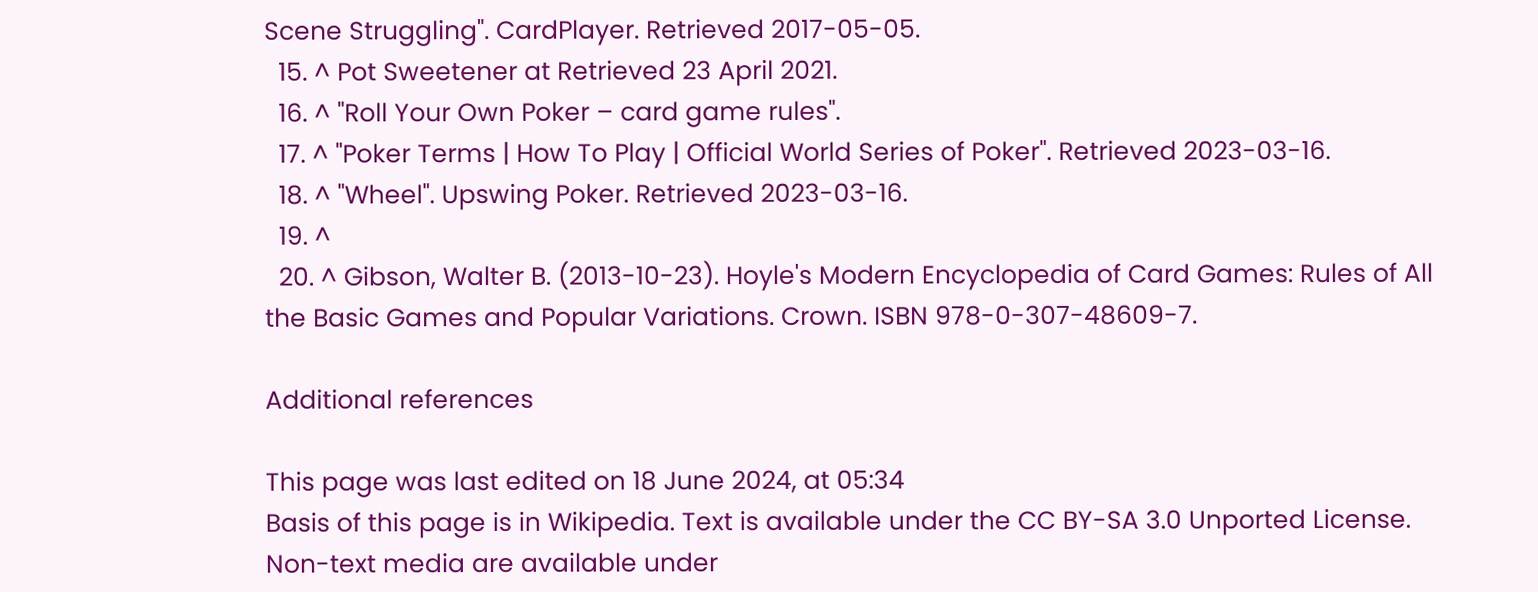Scene Struggling". CardPlayer. Retrieved 2017-05-05.
  15. ^ Pot Sweetener at Retrieved 23 April 2021.
  16. ^ "Roll Your Own Poker – card game rules".
  17. ^ "Poker Terms | How To Play | Official World Series of Poker". Retrieved 2023-03-16.
  18. ^ "Wheel". Upswing Poker. Retrieved 2023-03-16.
  19. ^
  20. ^ Gibson, Walter B. (2013-10-23). Hoyle's Modern Encyclopedia of Card Games: Rules of All the Basic Games and Popular Variations. Crown. ISBN 978-0-307-48609-7.

Additional references

This page was last edited on 18 June 2024, at 05:34
Basis of this page is in Wikipedia. Text is available under the CC BY-SA 3.0 Unported License. Non-text media are available under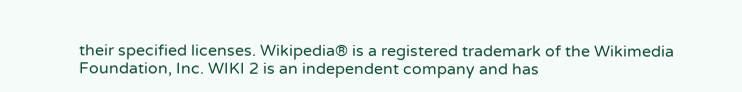their specified licenses. Wikipedia® is a registered trademark of the Wikimedia Foundation, Inc. WIKI 2 is an independent company and has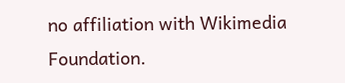no affiliation with Wikimedia Foundation.